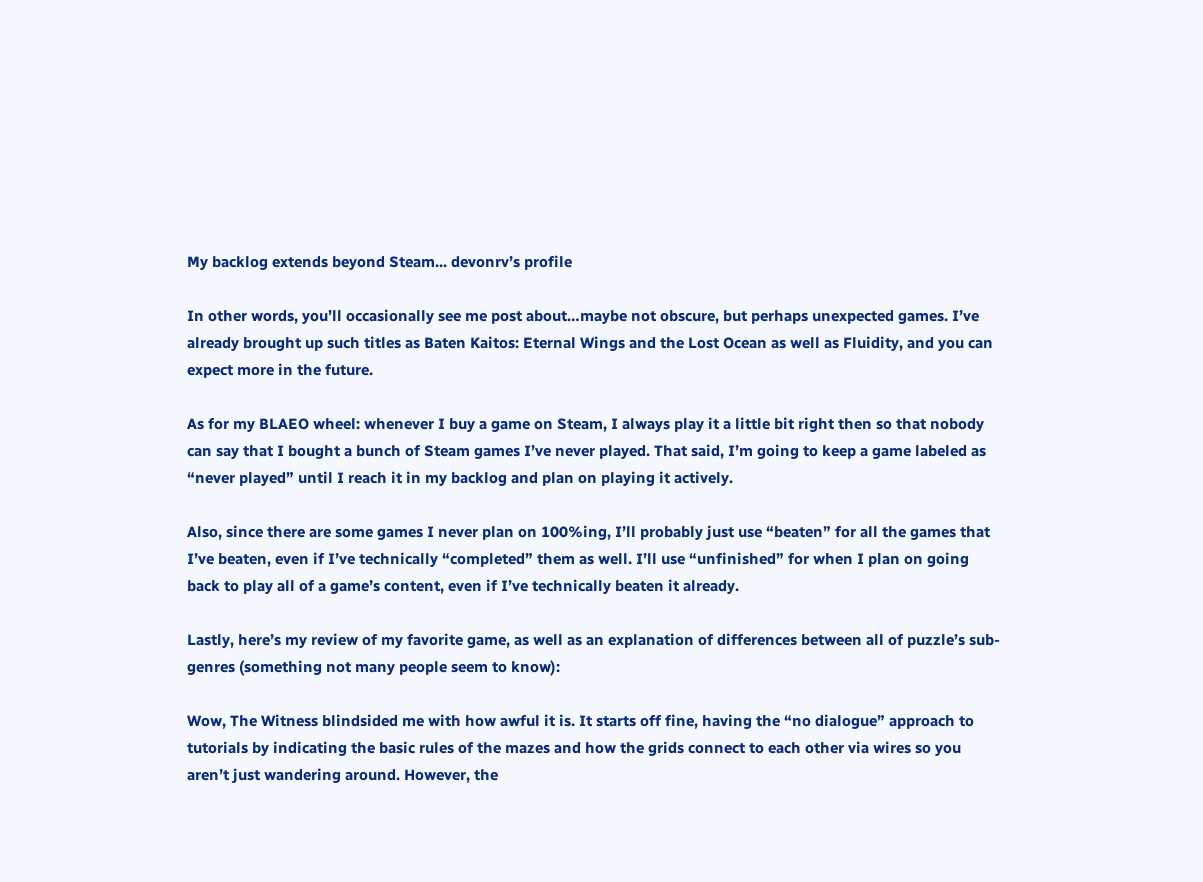My backlog extends beyond Steam... devonrv’s profile

In other words, you’ll occasionally see me post about…maybe not obscure, but perhaps unexpected games. I’ve already brought up such titles as Baten Kaitos: Eternal Wings and the Lost Ocean as well as Fluidity, and you can expect more in the future.

As for my BLAEO wheel: whenever I buy a game on Steam, I always play it a little bit right then so that nobody can say that I bought a bunch of Steam games I’ve never played. That said, I’m going to keep a game labeled as “never played” until I reach it in my backlog and plan on playing it actively.

Also, since there are some games I never plan on 100%ing, I’ll probably just use “beaten” for all the games that I’ve beaten, even if I’ve technically “completed” them as well. I’ll use “unfinished” for when I plan on going back to play all of a game’s content, even if I’ve technically beaten it already.

Lastly, here’s my review of my favorite game, as well as an explanation of differences between all of puzzle’s sub-genres (something not many people seem to know):

Wow, The Witness blindsided me with how awful it is. It starts off fine, having the “no dialogue” approach to tutorials by indicating the basic rules of the mazes and how the grids connect to each other via wires so you aren’t just wandering around. However, the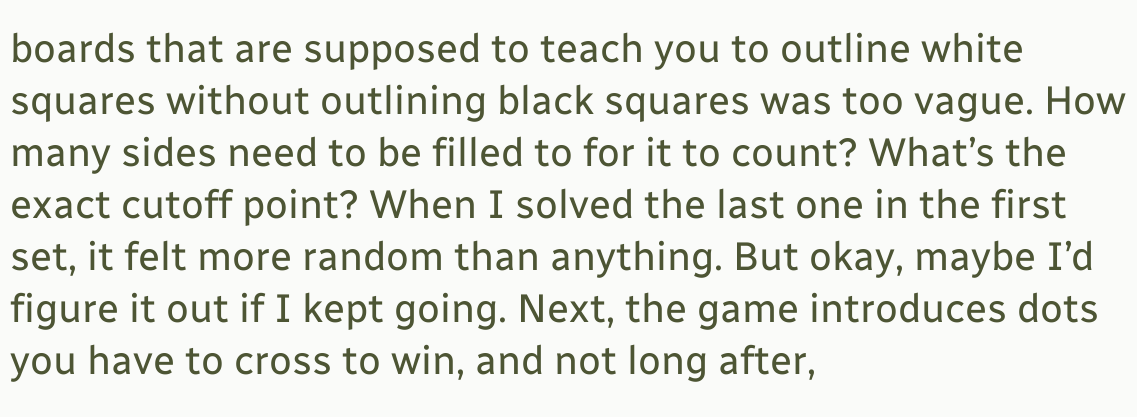boards that are supposed to teach you to outline white squares without outlining black squares was too vague. How many sides need to be filled to for it to count? What’s the exact cutoff point? When I solved the last one in the first set, it felt more random than anything. But okay, maybe I’d figure it out if I kept going. Next, the game introduces dots you have to cross to win, and not long after,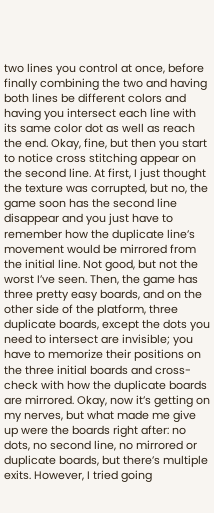two lines you control at once, before finally combining the two and having both lines be different colors and having you intersect each line with its same color dot as well as reach the end. Okay, fine, but then you start to notice cross stitching appear on the second line. At first, I just thought the texture was corrupted, but no, the game soon has the second line disappear and you just have to remember how the duplicate line’s movement would be mirrored from the initial line. Not good, but not the worst I’ve seen. Then, the game has three pretty easy boards, and on the other side of the platform, three duplicate boards, except the dots you need to intersect are invisible; you have to memorize their positions on the three initial boards and cross-check with how the duplicate boards are mirrored. Okay, now it’s getting on my nerves, but what made me give up were the boards right after: no dots, no second line, no mirrored or duplicate boards, but there’s multiple exits. However, I tried going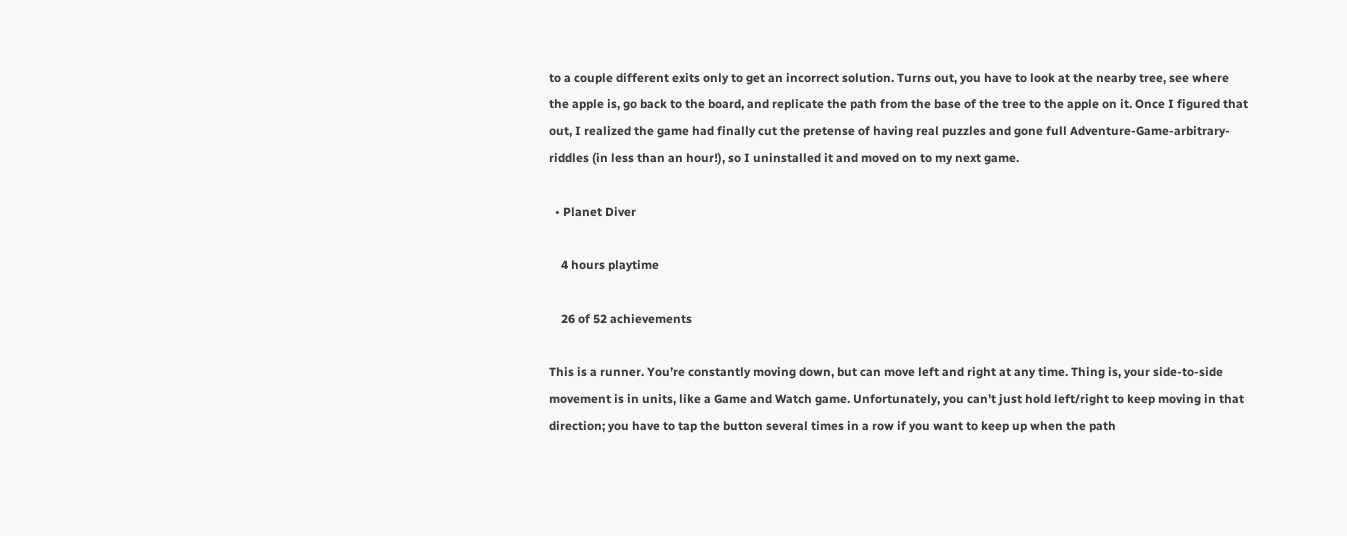to a couple different exits only to get an incorrect solution. Turns out, you have to look at the nearby tree, see where the apple is, go back to the board, and replicate the path from the base of the tree to the apple on it. Once I figured that out, I realized the game had finally cut the pretense of having real puzzles and gone full Adventure-Game-arbitrary-riddles (in less than an hour!), so I uninstalled it and moved on to my next game.

  • Planet Diver

    4 hours playtime

    26 of 52 achievements

This is a runner. You’re constantly moving down, but can move left and right at any time. Thing is, your side-to-side movement is in units, like a Game and Watch game. Unfortunately, you can’t just hold left/right to keep moving in that direction; you have to tap the button several times in a row if you want to keep up when the path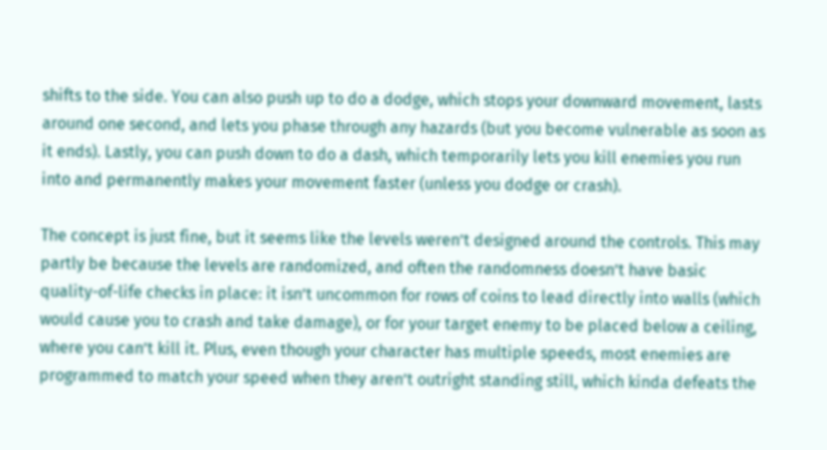shifts to the side. You can also push up to do a dodge, which stops your downward movement, lasts around one second, and lets you phase through any hazards (but you become vulnerable as soon as it ends). Lastly, you can push down to do a dash, which temporarily lets you kill enemies you run into and permanently makes your movement faster (unless you dodge or crash).

The concept is just fine, but it seems like the levels weren’t designed around the controls. This may partly be because the levels are randomized, and often the randomness doesn’t have basic quality-of-life checks in place: it isn’t uncommon for rows of coins to lead directly into walls (which would cause you to crash and take damage), or for your target enemy to be placed below a ceiling, where you can’t kill it. Plus, even though your character has multiple speeds, most enemies are programmed to match your speed when they aren’t outright standing still, which kinda defeats the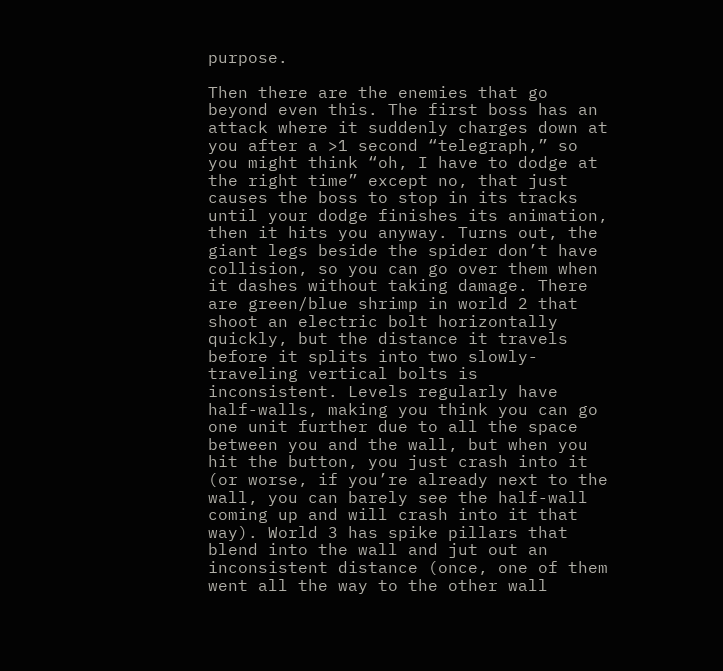purpose.

Then there are the enemies that go beyond even this. The first boss has an attack where it suddenly charges down at you after a >1 second “telegraph,” so you might think “oh, I have to dodge at the right time” except no, that just causes the boss to stop in its tracks until your dodge finishes its animation, then it hits you anyway. Turns out, the giant legs beside the spider don’t have collision, so you can go over them when it dashes without taking damage. There are green/blue shrimp in world 2 that shoot an electric bolt horizontally quickly, but the distance it travels before it splits into two slowly-traveling vertical bolts is inconsistent. Levels regularly have half-walls, making you think you can go one unit further due to all the space between you and the wall, but when you hit the button, you just crash into it (or worse, if you’re already next to the wall, you can barely see the half-wall coming up and will crash into it that way). World 3 has spike pillars that blend into the wall and jut out an inconsistent distance (once, one of them went all the way to the other wall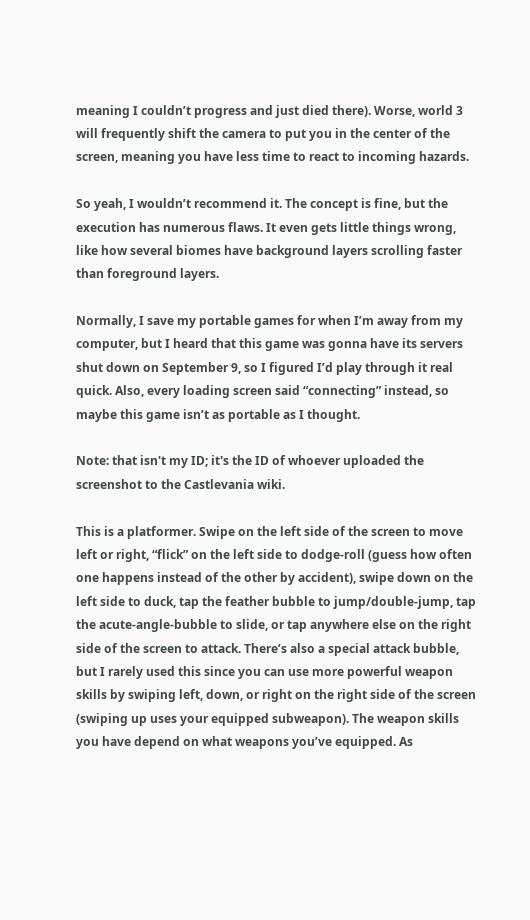meaning I couldn’t progress and just died there). Worse, world 3 will frequently shift the camera to put you in the center of the screen, meaning you have less time to react to incoming hazards.

So yeah, I wouldn’t recommend it. The concept is fine, but the execution has numerous flaws. It even gets little things wrong, like how several biomes have background layers scrolling faster than foreground layers.

Normally, I save my portable games for when I’m away from my computer, but I heard that this game was gonna have its servers shut down on September 9, so I figured I’d play through it real quick. Also, every loading screen said “connecting” instead, so maybe this game isn’t as portable as I thought.

Note: that isn't my ID; it's the ID of whoever uploaded the screenshot to the Castlevania wiki.

This is a platformer. Swipe on the left side of the screen to move left or right, “flick” on the left side to dodge-roll (guess how often one happens instead of the other by accident), swipe down on the left side to duck, tap the feather bubble to jump/double-jump, tap the acute-angle-bubble to slide, or tap anywhere else on the right side of the screen to attack. There’s also a special attack bubble, but I rarely used this since you can use more powerful weapon skills by swiping left, down, or right on the right side of the screen (swiping up uses your equipped subweapon). The weapon skills you have depend on what weapons you’ve equipped. As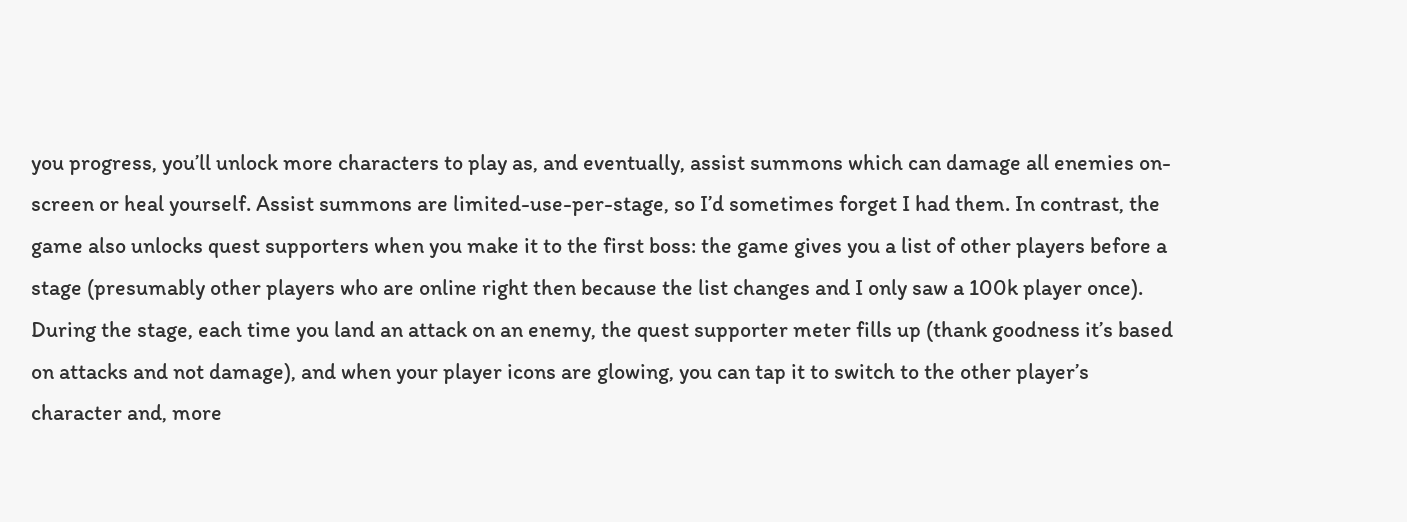you progress, you’ll unlock more characters to play as, and eventually, assist summons which can damage all enemies on-screen or heal yourself. Assist summons are limited-use-per-stage, so I’d sometimes forget I had them. In contrast, the game also unlocks quest supporters when you make it to the first boss: the game gives you a list of other players before a stage (presumably other players who are online right then because the list changes and I only saw a 100k player once). During the stage, each time you land an attack on an enemy, the quest supporter meter fills up (thank goodness it’s based on attacks and not damage), and when your player icons are glowing, you can tap it to switch to the other player’s character and, more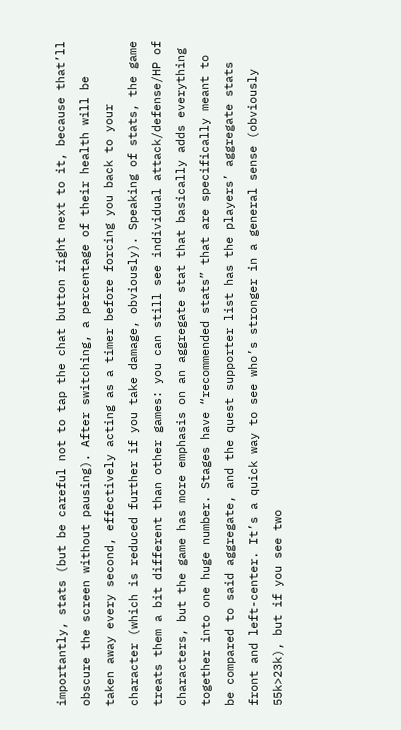importantly, stats (but be careful not to tap the chat button right next to it, because that’ll obscure the screen without pausing). After switching, a percentage of their health will be taken away every second, effectively acting as a timer before forcing you back to your character (which is reduced further if you take damage, obviously). Speaking of stats, the game treats them a bit different than other games: you can still see individual attack/defense/HP of characters, but the game has more emphasis on an aggregate stat that basically adds everything together into one huge number. Stages have “recommended stats” that are specifically meant to be compared to said aggregate, and the quest supporter list has the players’ aggregate stats front and left-center. It’s a quick way to see who’s stronger in a general sense (obviously 55k>23k), but if you see two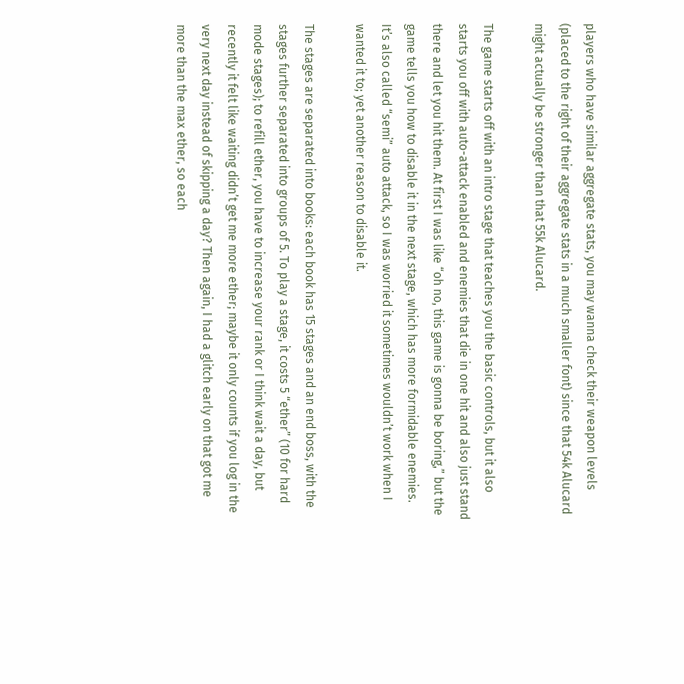players who have similar aggregate stats, you may wanna check their weapon levels (placed to the right of their aggregate stats in a much smaller font) since that 54k Alucard might actually be stronger than that 55k Alucard.

The game starts off with an intro stage that teaches you the basic controls, but it also starts you off with auto-attack enabled and enemies that die in one hit and also just stand there and let you hit them. At first I was like “oh no, this game is gonna be boring,” but the game tells you how to disable it in the next stage, which has more formidable enemies. It’s also called “semi” auto attack, so I was worried it sometimes wouldn’t work when I wanted it to; yet another reason to disable it.

The stages are separated into books: each book has 15 stages and an end boss, with the stages further separated into groups of 5. To play a stage, it costs 5 “ether” (10 for hard mode stages); to refill ether, you have to increase your rank or I think wait a day, but recently it felt like waiting didn’t get me more ether; maybe it only counts if you log in the very next day instead of skipping a day? Then again, I had a glitch early on that got me more than the max ether, so each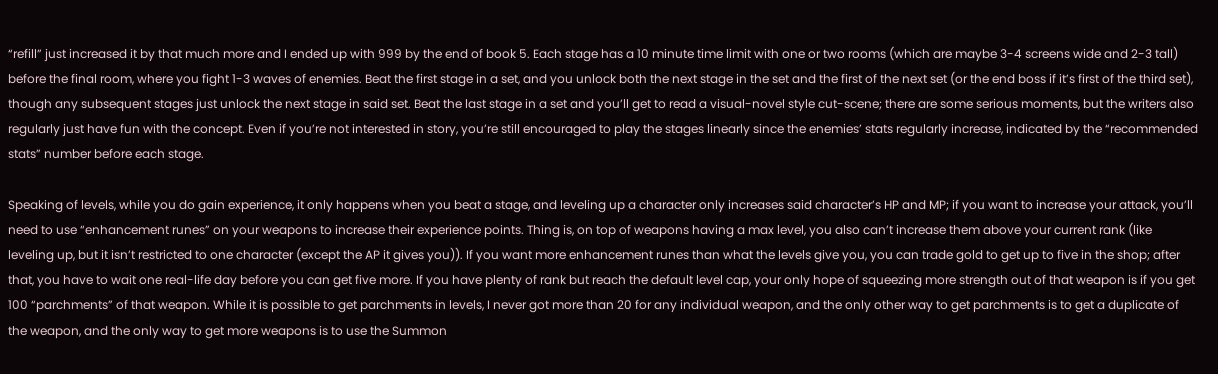“refill” just increased it by that much more and I ended up with 999 by the end of book 5. Each stage has a 10 minute time limit with one or two rooms (which are maybe 3-4 screens wide and 2-3 tall) before the final room, where you fight 1-3 waves of enemies. Beat the first stage in a set, and you unlock both the next stage in the set and the first of the next set (or the end boss if it’s first of the third set), though any subsequent stages just unlock the next stage in said set. Beat the last stage in a set and you’ll get to read a visual-novel style cut-scene; there are some serious moments, but the writers also regularly just have fun with the concept. Even if you’re not interested in story, you’re still encouraged to play the stages linearly since the enemies’ stats regularly increase, indicated by the “recommended stats” number before each stage.

Speaking of levels, while you do gain experience, it only happens when you beat a stage, and leveling up a character only increases said character’s HP and MP; if you want to increase your attack, you’ll need to use “enhancement runes” on your weapons to increase their experience points. Thing is, on top of weapons having a max level, you also can’t increase them above your current rank (like leveling up, but it isn’t restricted to one character (except the AP it gives you)). If you want more enhancement runes than what the levels give you, you can trade gold to get up to five in the shop; after that, you have to wait one real-life day before you can get five more. If you have plenty of rank but reach the default level cap, your only hope of squeezing more strength out of that weapon is if you get 100 “parchments” of that weapon. While it is possible to get parchments in levels, I never got more than 20 for any individual weapon, and the only other way to get parchments is to get a duplicate of the weapon, and the only way to get more weapons is to use the Summon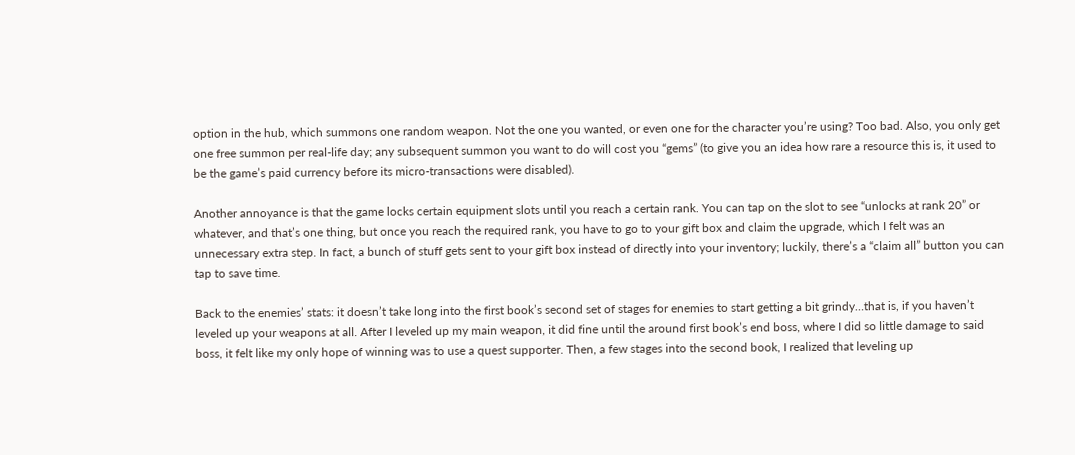option in the hub, which summons one random weapon. Not the one you wanted, or even one for the character you’re using? Too bad. Also, you only get one free summon per real-life day; any subsequent summon you want to do will cost you “gems” (to give you an idea how rare a resource this is, it used to be the game’s paid currency before its micro-transactions were disabled).

Another annoyance is that the game locks certain equipment slots until you reach a certain rank. You can tap on the slot to see “unlocks at rank 20” or whatever, and that’s one thing, but once you reach the required rank, you have to go to your gift box and claim the upgrade, which I felt was an unnecessary extra step. In fact, a bunch of stuff gets sent to your gift box instead of directly into your inventory; luckily, there’s a “claim all” button you can tap to save time.

Back to the enemies’ stats: it doesn’t take long into the first book’s second set of stages for enemies to start getting a bit grindy…that is, if you haven’t leveled up your weapons at all. After I leveled up my main weapon, it did fine until the around first book’s end boss, where I did so little damage to said boss, it felt like my only hope of winning was to use a quest supporter. Then, a few stages into the second book, I realized that leveling up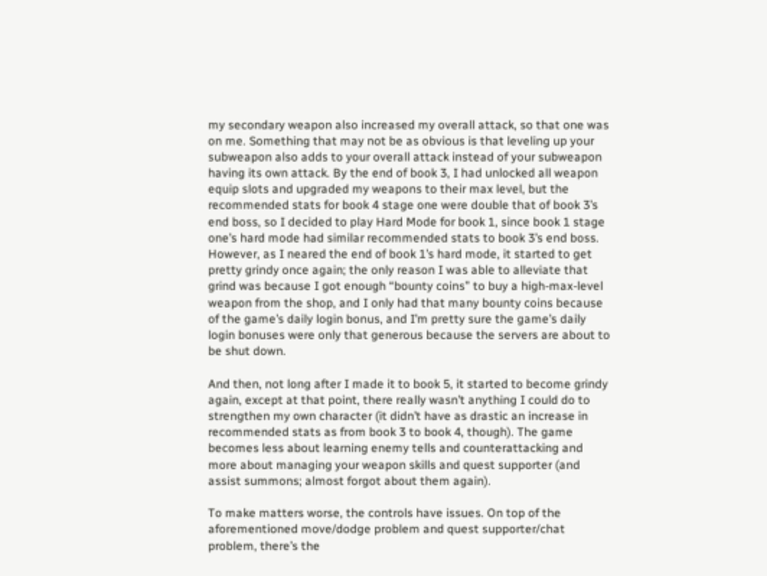my secondary weapon also increased my overall attack, so that one was on me. Something that may not be as obvious is that leveling up your subweapon also adds to your overall attack instead of your subweapon having its own attack. By the end of book 3, I had unlocked all weapon equip slots and upgraded my weapons to their max level, but the recommended stats for book 4 stage one were double that of book 3’s end boss, so I decided to play Hard Mode for book 1, since book 1 stage one’s hard mode had similar recommended stats to book 3’s end boss. However, as I neared the end of book 1’s hard mode, it started to get pretty grindy once again; the only reason I was able to alleviate that grind was because I got enough “bounty coins” to buy a high-max-level weapon from the shop, and I only had that many bounty coins because of the game’s daily login bonus, and I’m pretty sure the game’s daily login bonuses were only that generous because the servers are about to be shut down.

And then, not long after I made it to book 5, it started to become grindy again, except at that point, there really wasn’t anything I could do to strengthen my own character (it didn’t have as drastic an increase in recommended stats as from book 3 to book 4, though). The game becomes less about learning enemy tells and counterattacking and more about managing your weapon skills and quest supporter (and assist summons; almost forgot about them again).

To make matters worse, the controls have issues. On top of the aforementioned move/dodge problem and quest supporter/chat problem, there’s the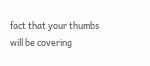fact that your thumbs will be covering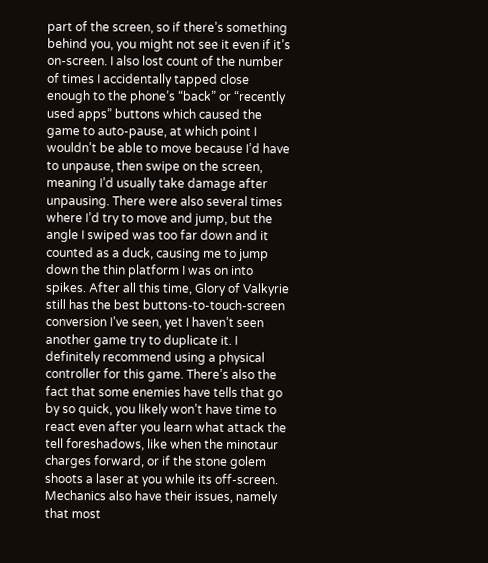part of the screen, so if there’s something behind you, you might not see it even if it’s on-screen. I also lost count of the number of times I accidentally tapped close enough to the phone’s “back” or “recently used apps” buttons which caused the game to auto-pause, at which point I wouldn’t be able to move because I’d have to unpause, then swipe on the screen, meaning I’d usually take damage after unpausing. There were also several times where I’d try to move and jump, but the angle I swiped was too far down and it counted as a duck, causing me to jump down the thin platform I was on into spikes. After all this time, Glory of Valkyrie still has the best buttons-to-touch-screen conversion I’ve seen, yet I haven’t seen another game try to duplicate it. I definitely recommend using a physical controller for this game. There’s also the fact that some enemies have tells that go by so quick, you likely won’t have time to react even after you learn what attack the tell foreshadows, like when the minotaur charges forward, or if the stone golem shoots a laser at you while its off-screen. Mechanics also have their issues, namely that most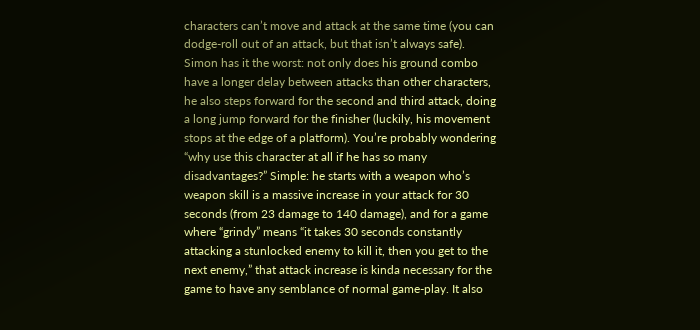characters can’t move and attack at the same time (you can dodge-roll out of an attack, but that isn’t always safe). Simon has it the worst: not only does his ground combo have a longer delay between attacks than other characters, he also steps forward for the second and third attack, doing a long jump forward for the finisher (luckily, his movement stops at the edge of a platform). You’re probably wondering “why use this character at all if he has so many disadvantages?” Simple: he starts with a weapon who’s weapon skill is a massive increase in your attack for 30 seconds (from 23 damage to 140 damage), and for a game where “grindy” means “it takes 30 seconds constantly attacking a stunlocked enemy to kill it, then you get to the next enemy,” that attack increase is kinda necessary for the game to have any semblance of normal game-play. It also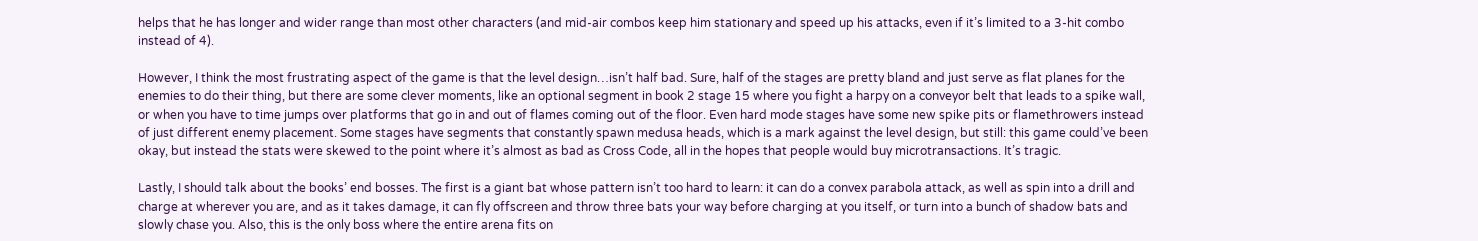helps that he has longer and wider range than most other characters (and mid-air combos keep him stationary and speed up his attacks, even if it’s limited to a 3-hit combo instead of 4).

However, I think the most frustrating aspect of the game is that the level design…isn’t half bad. Sure, half of the stages are pretty bland and just serve as flat planes for the enemies to do their thing, but there are some clever moments, like an optional segment in book 2 stage 15 where you fight a harpy on a conveyor belt that leads to a spike wall, or when you have to time jumps over platforms that go in and out of flames coming out of the floor. Even hard mode stages have some new spike pits or flamethrowers instead of just different enemy placement. Some stages have segments that constantly spawn medusa heads, which is a mark against the level design, but still: this game could’ve been okay, but instead the stats were skewed to the point where it’s almost as bad as Cross Code, all in the hopes that people would buy microtransactions. It’s tragic.

Lastly, I should talk about the books’ end bosses. The first is a giant bat whose pattern isn’t too hard to learn: it can do a convex parabola attack, as well as spin into a drill and charge at wherever you are, and as it takes damage, it can fly offscreen and throw three bats your way before charging at you itself, or turn into a bunch of shadow bats and slowly chase you. Also, this is the only boss where the entire arena fits on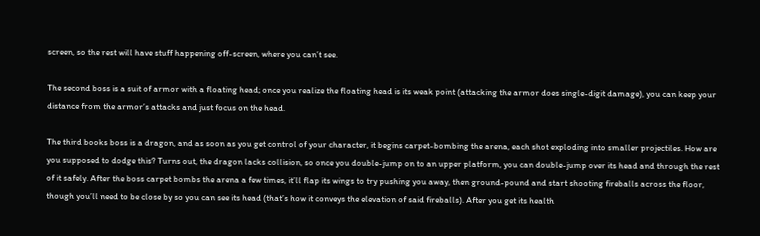screen, so the rest will have stuff happening off-screen, where you can’t see.

The second boss is a suit of armor with a floating head; once you realize the floating head is its weak point (attacking the armor does single-digit damage), you can keep your distance from the armor’s attacks and just focus on the head.

The third books boss is a dragon, and as soon as you get control of your character, it begins carpet-bombing the arena, each shot exploding into smaller projectiles. How are you supposed to dodge this? Turns out, the dragon lacks collision, so once you double-jump on to an upper platform, you can double-jump over its head and through the rest of it safely. After the boss carpet bombs the arena a few times, it’ll flap its wings to try pushing you away, then ground-pound and start shooting fireballs across the floor, though you’ll need to be close by so you can see its head (that’s how it conveys the elevation of said fireballs). After you get its health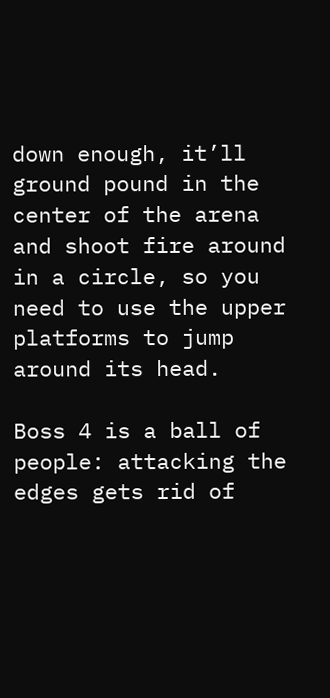down enough, it’ll ground pound in the center of the arena and shoot fire around in a circle, so you need to use the upper platforms to jump around its head.

Boss 4 is a ball of people: attacking the edges gets rid of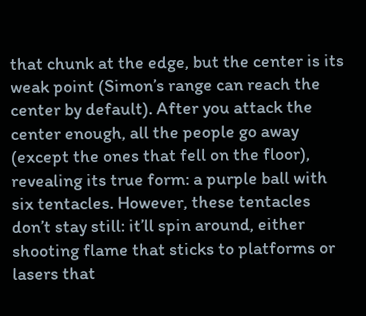that chunk at the edge, but the center is its weak point (Simon’s range can reach the center by default). After you attack the center enough, all the people go away (except the ones that fell on the floor), revealing its true form: a purple ball with six tentacles. However, these tentacles don’t stay still: it’ll spin around, either shooting flame that sticks to platforms or lasers that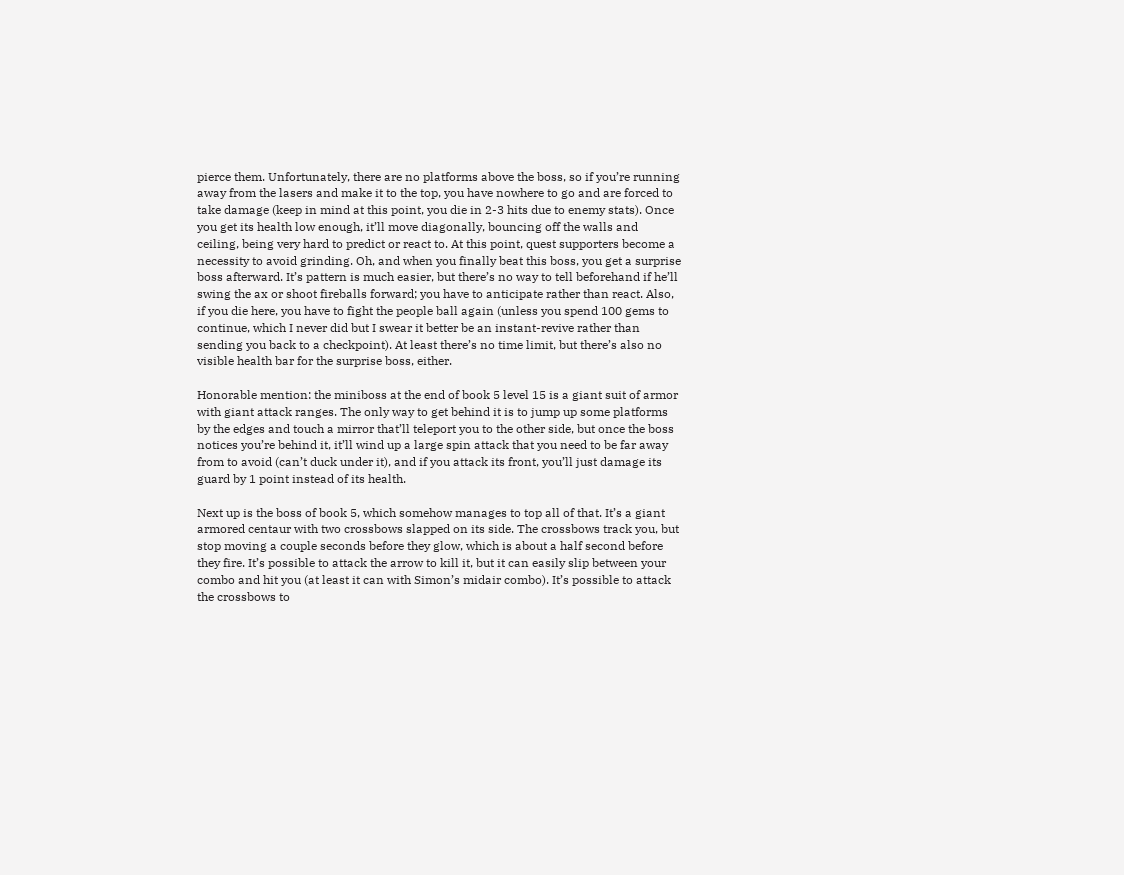pierce them. Unfortunately, there are no platforms above the boss, so if you’re running away from the lasers and make it to the top, you have nowhere to go and are forced to take damage (keep in mind at this point, you die in 2-3 hits due to enemy stats). Once you get its health low enough, it’ll move diagonally, bouncing off the walls and ceiling, being very hard to predict or react to. At this point, quest supporters become a necessity to avoid grinding. Oh, and when you finally beat this boss, you get a surprise boss afterward. It’s pattern is much easier, but there’s no way to tell beforehand if he’ll swing the ax or shoot fireballs forward; you have to anticipate rather than react. Also, if you die here, you have to fight the people ball again (unless you spend 100 gems to continue, which I never did but I swear it better be an instant-revive rather than sending you back to a checkpoint). At least there’s no time limit, but there’s also no visible health bar for the surprise boss, either.

Honorable mention: the miniboss at the end of book 5 level 15 is a giant suit of armor with giant attack ranges. The only way to get behind it is to jump up some platforms by the edges and touch a mirror that’ll teleport you to the other side, but once the boss notices you’re behind it, it’ll wind up a large spin attack that you need to be far away from to avoid (can’t duck under it), and if you attack its front, you’ll just damage its guard by 1 point instead of its health.

Next up is the boss of book 5, which somehow manages to top all of that. It’s a giant armored centaur with two crossbows slapped on its side. The crossbows track you, but stop moving a couple seconds before they glow, which is about a half second before they fire. It’s possible to attack the arrow to kill it, but it can easily slip between your combo and hit you (at least it can with Simon’s midair combo). It’s possible to attack the crossbows to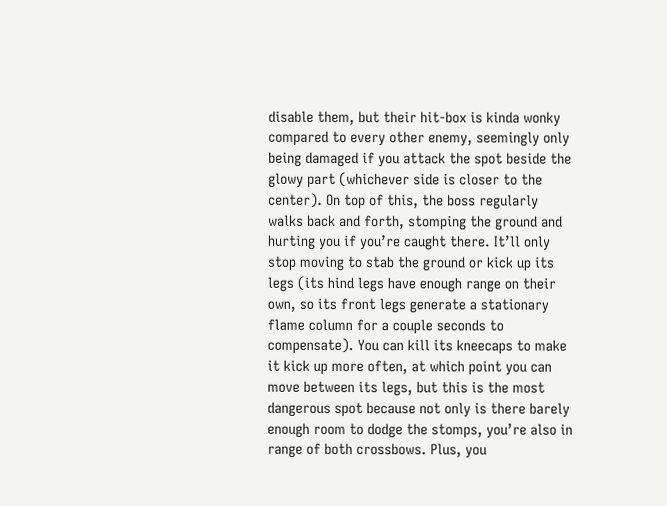disable them, but their hit-box is kinda wonky compared to every other enemy, seemingly only being damaged if you attack the spot beside the glowy part (whichever side is closer to the center). On top of this, the boss regularly walks back and forth, stomping the ground and hurting you if you’re caught there. It’ll only stop moving to stab the ground or kick up its legs (its hind legs have enough range on their own, so its front legs generate a stationary flame column for a couple seconds to compensate). You can kill its kneecaps to make it kick up more often, at which point you can move between its legs, but this is the most dangerous spot because not only is there barely enough room to dodge the stomps, you’re also in range of both crossbows. Plus, you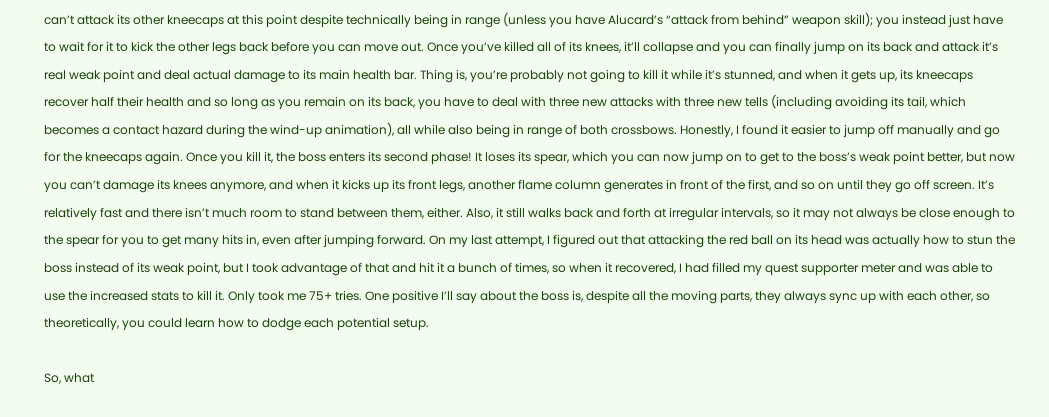can’t attack its other kneecaps at this point despite technically being in range (unless you have Alucard’s “attack from behind” weapon skill); you instead just have to wait for it to kick the other legs back before you can move out. Once you’ve killed all of its knees, it’ll collapse and you can finally jump on its back and attack it’s real weak point and deal actual damage to its main health bar. Thing is, you’re probably not going to kill it while it’s stunned, and when it gets up, its kneecaps recover half their health and so long as you remain on its back, you have to deal with three new attacks with three new tells (including avoiding its tail, which becomes a contact hazard during the wind-up animation), all while also being in range of both crossbows. Honestly, I found it easier to jump off manually and go for the kneecaps again. Once you kill it, the boss enters its second phase! It loses its spear, which you can now jump on to get to the boss’s weak point better, but now you can’t damage its knees anymore, and when it kicks up its front legs, another flame column generates in front of the first, and so on until they go off screen. It’s relatively fast and there isn’t much room to stand between them, either. Also, it still walks back and forth at irregular intervals, so it may not always be close enough to the spear for you to get many hits in, even after jumping forward. On my last attempt, I figured out that attacking the red ball on its head was actually how to stun the boss instead of its weak point, but I took advantage of that and hit it a bunch of times, so when it recovered, I had filled my quest supporter meter and was able to use the increased stats to kill it. Only took me 75+ tries. One positive I’ll say about the boss is, despite all the moving parts, they always sync up with each other, so theoretically, you could learn how to dodge each potential setup.

So, what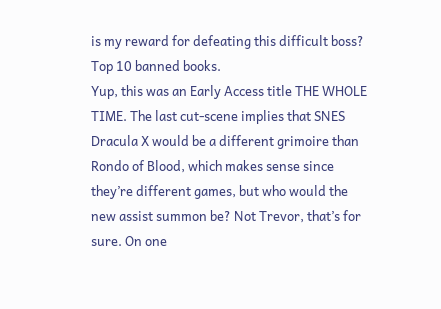is my reward for defeating this difficult boss?
Top 10 banned books.
Yup, this was an Early Access title THE WHOLE TIME. The last cut-scene implies that SNES Dracula X would be a different grimoire than Rondo of Blood, which makes sense since they’re different games, but who would the new assist summon be? Not Trevor, that’s for sure. On one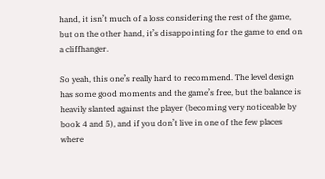hand, it isn’t much of a loss considering the rest of the game, but on the other hand, it’s disappointing for the game to end on a cliffhanger.

So yeah, this one’s really hard to recommend. The level design has some good moments and the game’s free, but the balance is heavily slanted against the player (becoming very noticeable by book 4 and 5), and if you don’t live in one of the few places where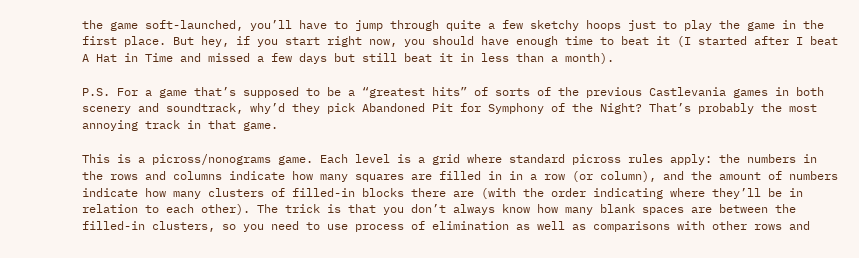the game soft-launched, you’ll have to jump through quite a few sketchy hoops just to play the game in the first place. But hey, if you start right now, you should have enough time to beat it (I started after I beat A Hat in Time and missed a few days but still beat it in less than a month).

P.S. For a game that’s supposed to be a “greatest hits” of sorts of the previous Castlevania games in both scenery and soundtrack, why’d they pick Abandoned Pit for Symphony of the Night? That’s probably the most annoying track in that game.

This is a picross/nonograms game. Each level is a grid where standard picross rules apply: the numbers in the rows and columns indicate how many squares are filled in in a row (or column), and the amount of numbers indicate how many clusters of filled-in blocks there are (with the order indicating where they’ll be in relation to each other). The trick is that you don’t always know how many blank spaces are between the filled-in clusters, so you need to use process of elimination as well as comparisons with other rows and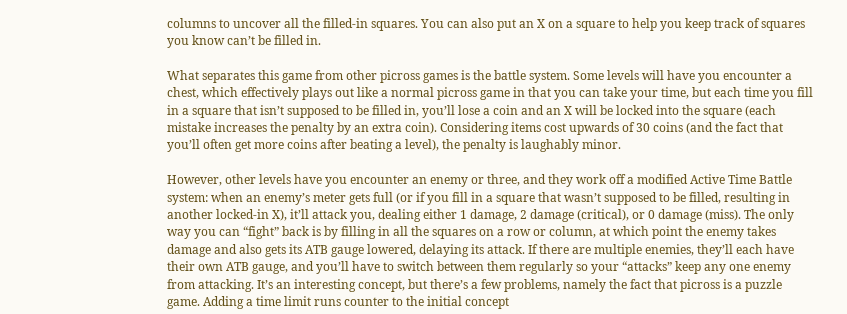columns to uncover all the filled-in squares. You can also put an X on a square to help you keep track of squares you know can’t be filled in.

What separates this game from other picross games is the battle system. Some levels will have you encounter a chest, which effectively plays out like a normal picross game in that you can take your time, but each time you fill in a square that isn’t supposed to be filled in, you’ll lose a coin and an X will be locked into the square (each mistake increases the penalty by an extra coin). Considering items cost upwards of 30 coins (and the fact that you’ll often get more coins after beating a level), the penalty is laughably minor.

However, other levels have you encounter an enemy or three, and they work off a modified Active Time Battle system: when an enemy’s meter gets full (or if you fill in a square that wasn’t supposed to be filled, resulting in another locked-in X), it’ll attack you, dealing either 1 damage, 2 damage (critical), or 0 damage (miss). The only way you can “fight” back is by filling in all the squares on a row or column, at which point the enemy takes damage and also gets its ATB gauge lowered, delaying its attack. If there are multiple enemies, they’ll each have their own ATB gauge, and you’ll have to switch between them regularly so your “attacks” keep any one enemy from attacking. It’s an interesting concept, but there’s a few problems, namely the fact that picross is a puzzle game. Adding a time limit runs counter to the initial concept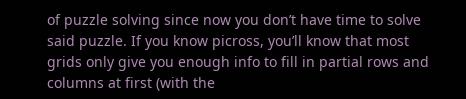of puzzle solving since now you don’t have time to solve said puzzle. If you know picross, you’ll know that most grids only give you enough info to fill in partial rows and columns at first (with the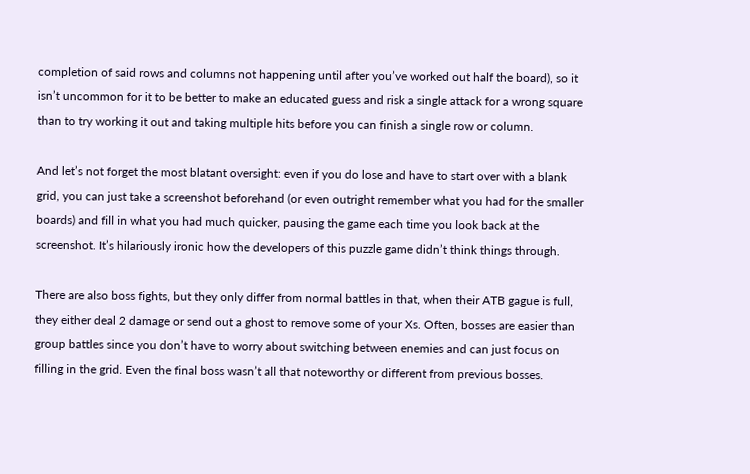completion of said rows and columns not happening until after you’ve worked out half the board), so it isn’t uncommon for it to be better to make an educated guess and risk a single attack for a wrong square than to try working it out and taking multiple hits before you can finish a single row or column.

And let’s not forget the most blatant oversight: even if you do lose and have to start over with a blank grid, you can just take a screenshot beforehand (or even outright remember what you had for the smaller boards) and fill in what you had much quicker, pausing the game each time you look back at the screenshot. It’s hilariously ironic how the developers of this puzzle game didn’t think things through.

There are also boss fights, but they only differ from normal battles in that, when their ATB gague is full, they either deal 2 damage or send out a ghost to remove some of your Xs. Often, bosses are easier than group battles since you don’t have to worry about switching between enemies and can just focus on filling in the grid. Even the final boss wasn’t all that noteworthy or different from previous bosses.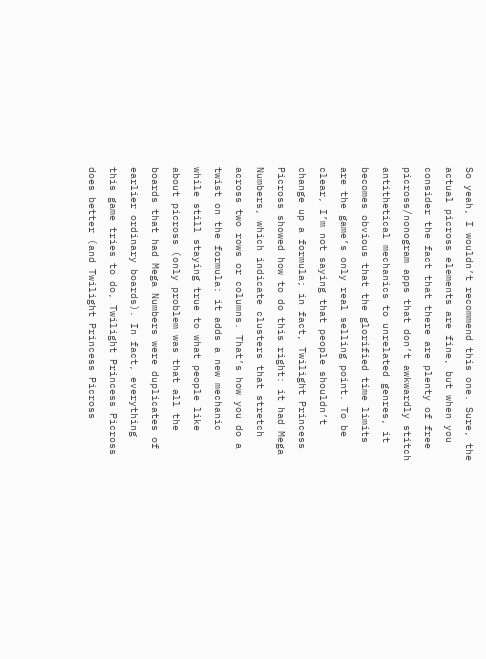So yeah, I wouldn’t recommend this one. Sure, the actual picross elements are fine, but when you consider the fact that there are plenty of free picross/nonogram apps that don’t awkwardly stitch antithetical mechanics to unrelated genres, it becomes obvious that the glorified time limits are the game’s only real selling point. To be clear, I’m not saying that people shouldn’t change up a formula; in fact, Twilight Princess Picross showed how to do this right: it had Mega Numbers, which indicate clusters that stretch across two rows or columns. That’s how you do a twist on the formula: it adds a new mechanic while still staying true to what people like about picross (only problem was that all the boards that had Mega Numbers were duplicates of earlier ordinary boards). In fact, everything this game tries to do, Twilight Princess Picross does better (and Twilight Princess Picross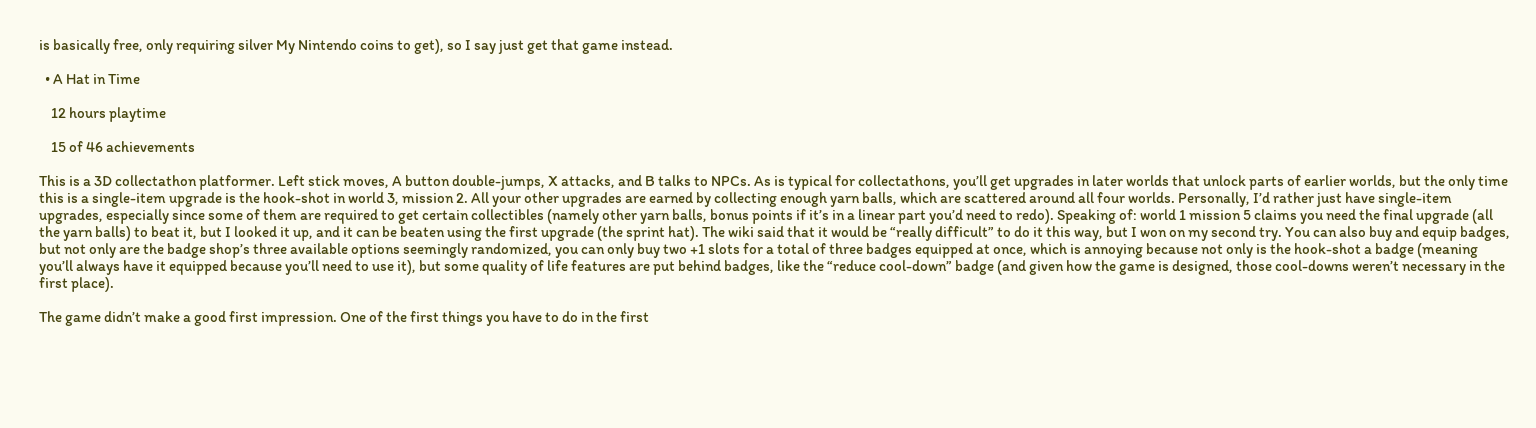is basically free, only requiring silver My Nintendo coins to get), so I say just get that game instead.

  • A Hat in Time

    12 hours playtime

    15 of 46 achievements

This is a 3D collectathon platformer. Left stick moves, A button double-jumps, X attacks, and B talks to NPCs. As is typical for collectathons, you’ll get upgrades in later worlds that unlock parts of earlier worlds, but the only time this is a single-item upgrade is the hook-shot in world 3, mission 2. All your other upgrades are earned by collecting enough yarn balls, which are scattered around all four worlds. Personally, I’d rather just have single-item upgrades, especially since some of them are required to get certain collectibles (namely other yarn balls, bonus points if it’s in a linear part you’d need to redo). Speaking of: world 1 mission 5 claims you need the final upgrade (all the yarn balls) to beat it, but I looked it up, and it can be beaten using the first upgrade (the sprint hat). The wiki said that it would be “really difficult” to do it this way, but I won on my second try. You can also buy and equip badges, but not only are the badge shop’s three available options seemingly randomized, you can only buy two +1 slots for a total of three badges equipped at once, which is annoying because not only is the hook-shot a badge (meaning you’ll always have it equipped because you’ll need to use it), but some quality of life features are put behind badges, like the “reduce cool-down” badge (and given how the game is designed, those cool-downs weren’t necessary in the first place).

The game didn’t make a good first impression. One of the first things you have to do in the first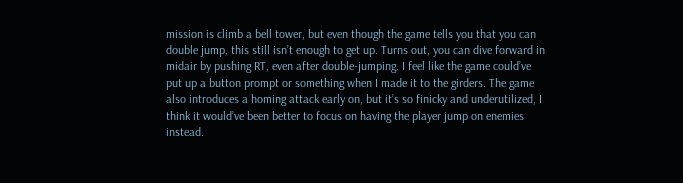mission is climb a bell tower, but even though the game tells you that you can double jump, this still isn’t enough to get up. Turns out, you can dive forward in midair by pushing RT, even after double-jumping. I feel like the game could’ve put up a button prompt or something when I made it to the girders. The game also introduces a homing attack early on, but it’s so finicky and underutilized, I think it would’ve been better to focus on having the player jump on enemies instead.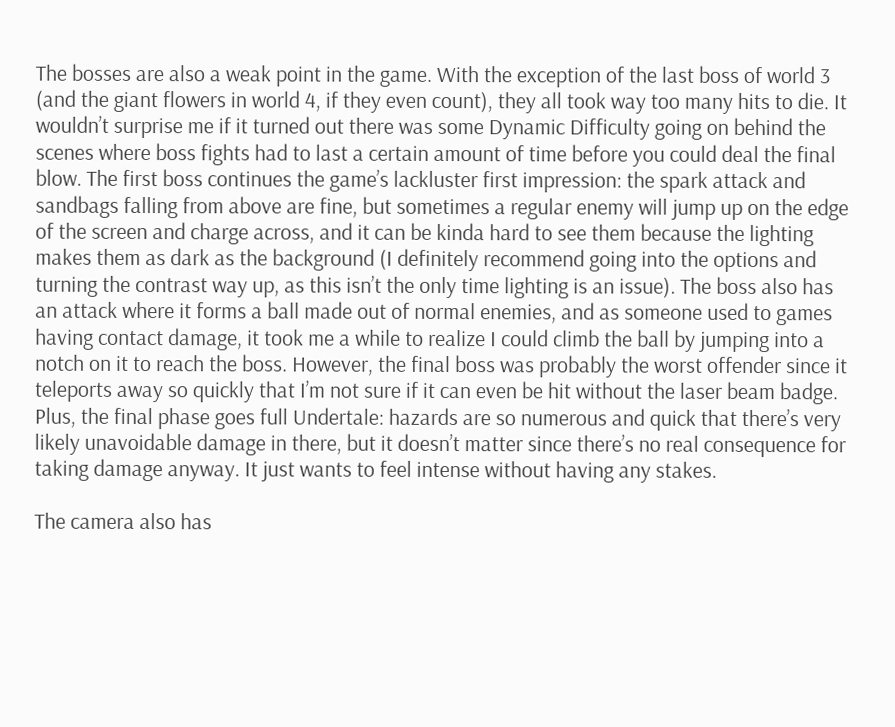The bosses are also a weak point in the game. With the exception of the last boss of world 3 (and the giant flowers in world 4, if they even count), they all took way too many hits to die. It wouldn’t surprise me if it turned out there was some Dynamic Difficulty going on behind the scenes where boss fights had to last a certain amount of time before you could deal the final blow. The first boss continues the game’s lackluster first impression: the spark attack and sandbags falling from above are fine, but sometimes a regular enemy will jump up on the edge of the screen and charge across, and it can be kinda hard to see them because the lighting makes them as dark as the background (I definitely recommend going into the options and turning the contrast way up, as this isn’t the only time lighting is an issue). The boss also has an attack where it forms a ball made out of normal enemies, and as someone used to games having contact damage, it took me a while to realize I could climb the ball by jumping into a notch on it to reach the boss. However, the final boss was probably the worst offender since it teleports away so quickly that I’m not sure if it can even be hit without the laser beam badge. Plus, the final phase goes full Undertale: hazards are so numerous and quick that there’s very likely unavoidable damage in there, but it doesn’t matter since there’s no real consequence for taking damage anyway. It just wants to feel intense without having any stakes.

The camera also has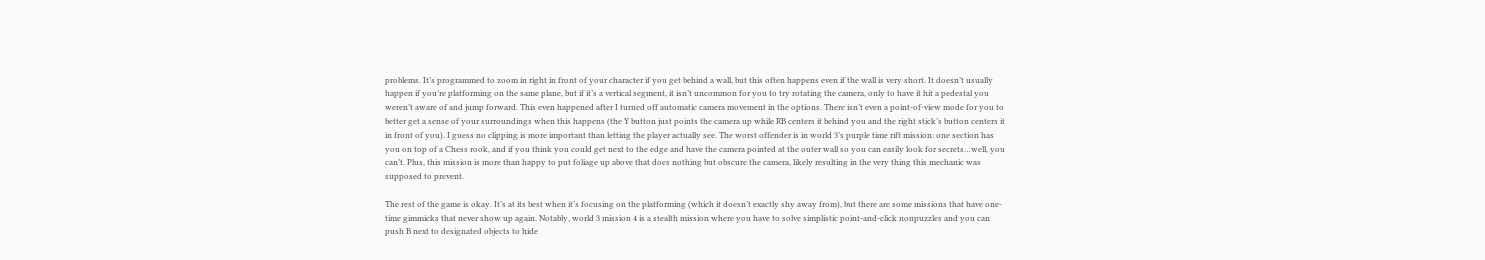problems. It’s programmed to zoom in right in front of your character if you get behind a wall, but this often happens even if the wall is very short. It doesn’t usually happen if you’re platforming on the same plane, but if it’s a vertical segment, it isn’t uncommon for you to try rotating the camera, only to have it hit a pedestal you weren’t aware of and jump forward. This even happened after I turned off automatic camera movement in the options. There isn’t even a point-of-view mode for you to better get a sense of your surroundings when this happens (the Y button just points the camera up while RB centers it behind you and the right stick’s button centers it in front of you). I guess no clipping is more important than letting the player actually see. The worst offender is in world 3’s purple time rift mission: one section has you on top of a Chess rook, and if you think you could get next to the edge and have the camera pointed at the outer wall so you can easily look for secrets…well, you can’t. Plus, this mission is more than happy to put foliage up above that does nothing but obscure the camera, likely resulting in the very thing this mechanic was supposed to prevent.

The rest of the game is okay. It’s at its best when it’s focusing on the platforming (which it doesn’t exactly shy away from), but there are some missions that have one-time gimmicks that never show up again. Notably, world 3 mission 4 is a stealth mission where you have to solve simplistic point-and-click nonpuzzles and you can push B next to designated objects to hide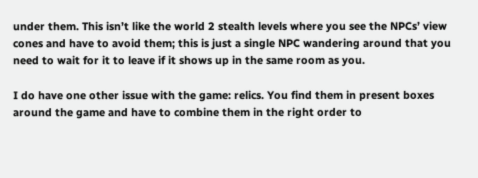under them. This isn’t like the world 2 stealth levels where you see the NPCs’ view cones and have to avoid them; this is just a single NPC wandering around that you need to wait for it to leave if it shows up in the same room as you.

I do have one other issue with the game: relics. You find them in present boxes around the game and have to combine them in the right order to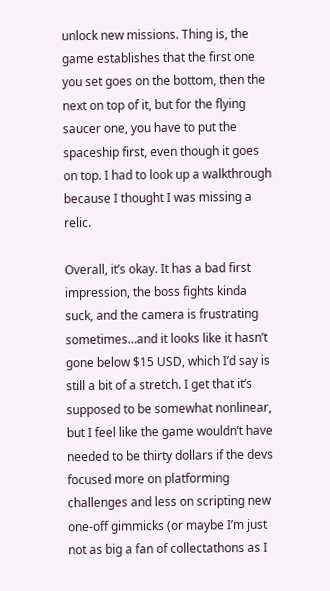unlock new missions. Thing is, the game establishes that the first one you set goes on the bottom, then the next on top of it, but for the flying saucer one, you have to put the spaceship first, even though it goes on top. I had to look up a walkthrough because I thought I was missing a relic.

Overall, it’s okay. It has a bad first impression, the boss fights kinda suck, and the camera is frustrating sometimes…and it looks like it hasn’t gone below $15 USD, which I’d say is still a bit of a stretch. I get that it’s supposed to be somewhat nonlinear, but I feel like the game wouldn’t have needed to be thirty dollars if the devs focused more on platforming challenges and less on scripting new one-off gimmicks (or maybe I’m just not as big a fan of collectathons as I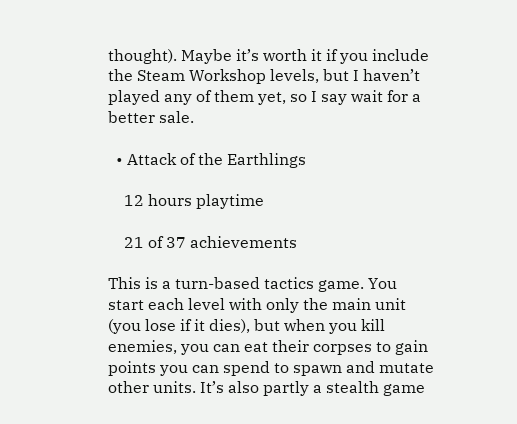thought). Maybe it’s worth it if you include the Steam Workshop levels, but I haven’t played any of them yet, so I say wait for a better sale.

  • Attack of the Earthlings

    12 hours playtime

    21 of 37 achievements

This is a turn-based tactics game. You start each level with only the main unit (you lose if it dies), but when you kill enemies, you can eat their corpses to gain points you can spend to spawn and mutate other units. It’s also partly a stealth game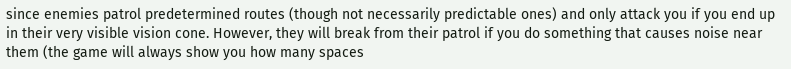since enemies patrol predetermined routes (though not necessarily predictable ones) and only attack you if you end up in their very visible vision cone. However, they will break from their patrol if you do something that causes noise near them (the game will always show you how many spaces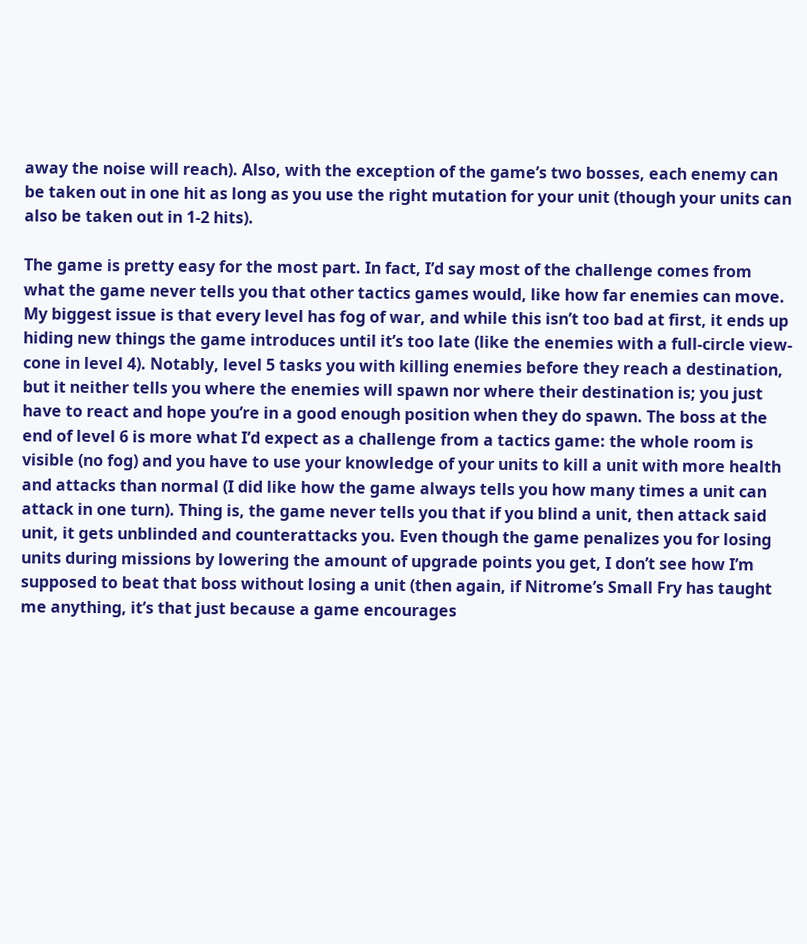away the noise will reach). Also, with the exception of the game’s two bosses, each enemy can be taken out in one hit as long as you use the right mutation for your unit (though your units can also be taken out in 1-2 hits).

The game is pretty easy for the most part. In fact, I’d say most of the challenge comes from what the game never tells you that other tactics games would, like how far enemies can move. My biggest issue is that every level has fog of war, and while this isn’t too bad at first, it ends up hiding new things the game introduces until it’s too late (like the enemies with a full-circle view-cone in level 4). Notably, level 5 tasks you with killing enemies before they reach a destination, but it neither tells you where the enemies will spawn nor where their destination is; you just have to react and hope you’re in a good enough position when they do spawn. The boss at the end of level 6 is more what I’d expect as a challenge from a tactics game: the whole room is visible (no fog) and you have to use your knowledge of your units to kill a unit with more health and attacks than normal (I did like how the game always tells you how many times a unit can attack in one turn). Thing is, the game never tells you that if you blind a unit, then attack said unit, it gets unblinded and counterattacks you. Even though the game penalizes you for losing units during missions by lowering the amount of upgrade points you get, I don’t see how I’m supposed to beat that boss without losing a unit (then again, if Nitrome’s Small Fry has taught me anything, it’s that just because a game encourages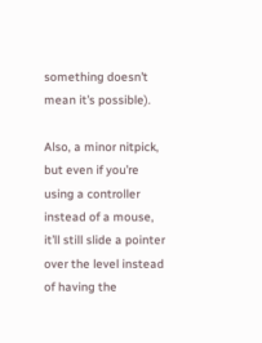something doesn’t mean it’s possible).

Also, a minor nitpick, but even if you’re using a controller instead of a mouse, it’ll still slide a pointer over the level instead of having the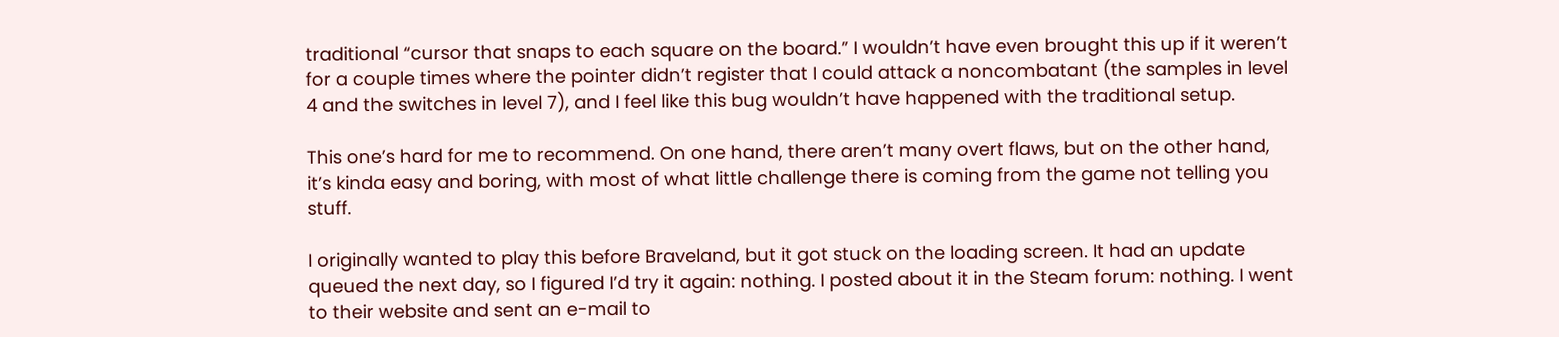traditional “cursor that snaps to each square on the board.” I wouldn’t have even brought this up if it weren’t for a couple times where the pointer didn’t register that I could attack a noncombatant (the samples in level 4 and the switches in level 7), and I feel like this bug wouldn’t have happened with the traditional setup.

This one’s hard for me to recommend. On one hand, there aren’t many overt flaws, but on the other hand, it’s kinda easy and boring, with most of what little challenge there is coming from the game not telling you stuff.

I originally wanted to play this before Braveland, but it got stuck on the loading screen. It had an update queued the next day, so I figured I’d try it again: nothing. I posted about it in the Steam forum: nothing. I went to their website and sent an e-mail to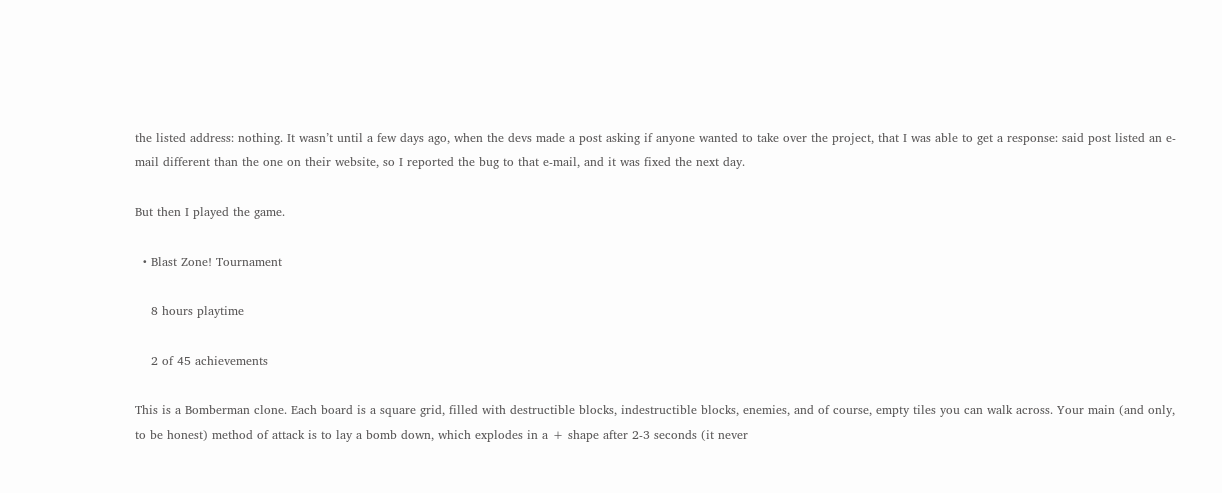the listed address: nothing. It wasn’t until a few days ago, when the devs made a post asking if anyone wanted to take over the project, that I was able to get a response: said post listed an e-mail different than the one on their website, so I reported the bug to that e-mail, and it was fixed the next day.

But then I played the game.

  • Blast Zone! Tournament

    8 hours playtime

    2 of 45 achievements

This is a Bomberman clone. Each board is a square grid, filled with destructible blocks, indestructible blocks, enemies, and of course, empty tiles you can walk across. Your main (and only, to be honest) method of attack is to lay a bomb down, which explodes in a + shape after 2-3 seconds (it never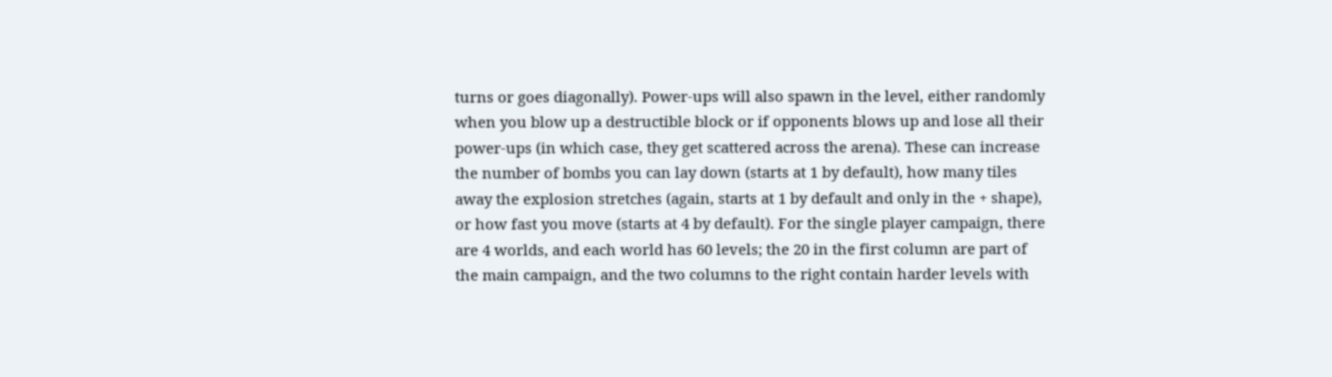turns or goes diagonally). Power-ups will also spawn in the level, either randomly when you blow up a destructible block or if opponents blows up and lose all their power-ups (in which case, they get scattered across the arena). These can increase the number of bombs you can lay down (starts at 1 by default), how many tiles away the explosion stretches (again, starts at 1 by default and only in the + shape), or how fast you move (starts at 4 by default). For the single player campaign, there are 4 worlds, and each world has 60 levels; the 20 in the first column are part of the main campaign, and the two columns to the right contain harder levels with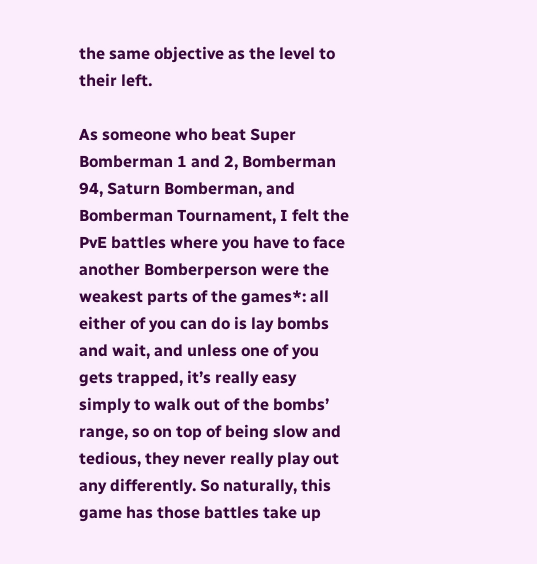the same objective as the level to their left.

As someone who beat Super Bomberman 1 and 2, Bomberman 94, Saturn Bomberman, and Bomberman Tournament, I felt the PvE battles where you have to face another Bomberperson were the weakest parts of the games*: all either of you can do is lay bombs and wait, and unless one of you gets trapped, it’s really easy simply to walk out of the bombs’ range, so on top of being slow and tedious, they never really play out any differently. So naturally, this game has those battles take up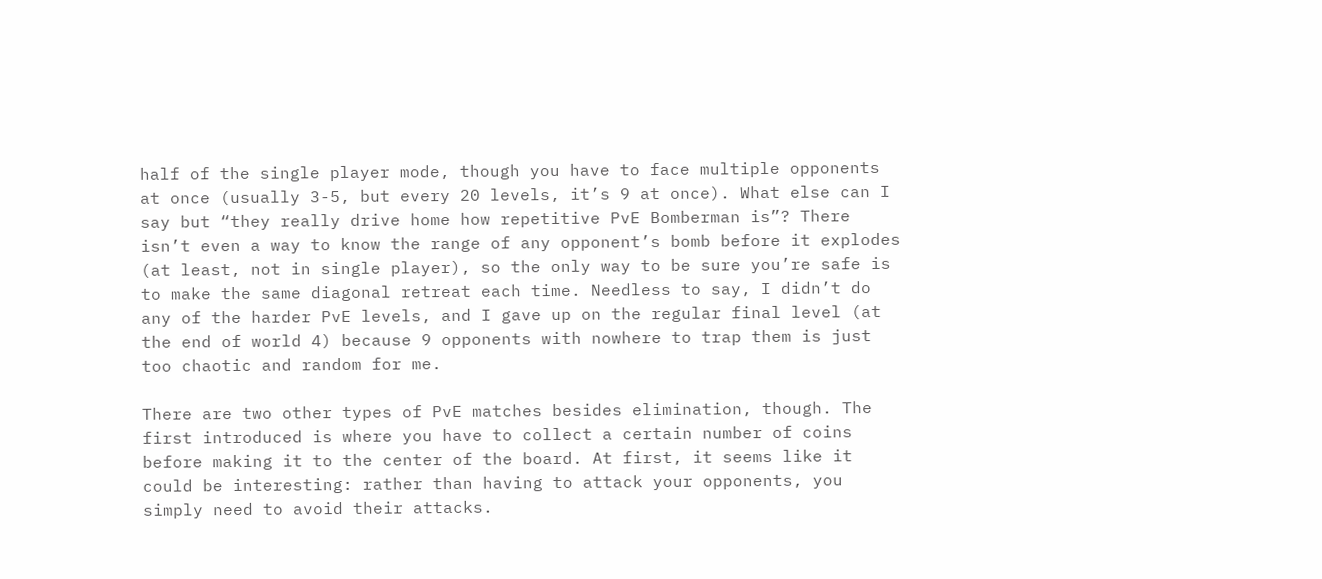half of the single player mode, though you have to face multiple opponents at once (usually 3-5, but every 20 levels, it’s 9 at once). What else can I say but “they really drive home how repetitive PvE Bomberman is”? There isn’t even a way to know the range of any opponent’s bomb before it explodes (at least, not in single player), so the only way to be sure you’re safe is to make the same diagonal retreat each time. Needless to say, I didn’t do any of the harder PvE levels, and I gave up on the regular final level (at the end of world 4) because 9 opponents with nowhere to trap them is just too chaotic and random for me.

There are two other types of PvE matches besides elimination, though. The first introduced is where you have to collect a certain number of coins before making it to the center of the board. At first, it seems like it could be interesting: rather than having to attack your opponents, you simply need to avoid their attacks.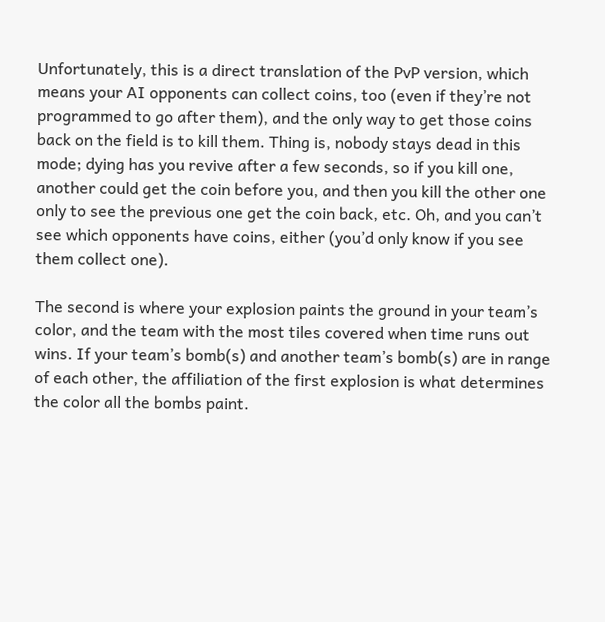Unfortunately, this is a direct translation of the PvP version, which means your AI opponents can collect coins, too (even if they’re not programmed to go after them), and the only way to get those coins back on the field is to kill them. Thing is, nobody stays dead in this mode; dying has you revive after a few seconds, so if you kill one, another could get the coin before you, and then you kill the other one only to see the previous one get the coin back, etc. Oh, and you can’t see which opponents have coins, either (you’d only know if you see them collect one).

The second is where your explosion paints the ground in your team’s color, and the team with the most tiles covered when time runs out wins. If your team’s bomb(s) and another team’s bomb(s) are in range of each other, the affiliation of the first explosion is what determines the color all the bombs paint.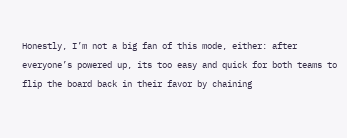Honestly, I’m not a big fan of this mode, either: after everyone’s powered up, its too easy and quick for both teams to flip the board back in their favor by chaining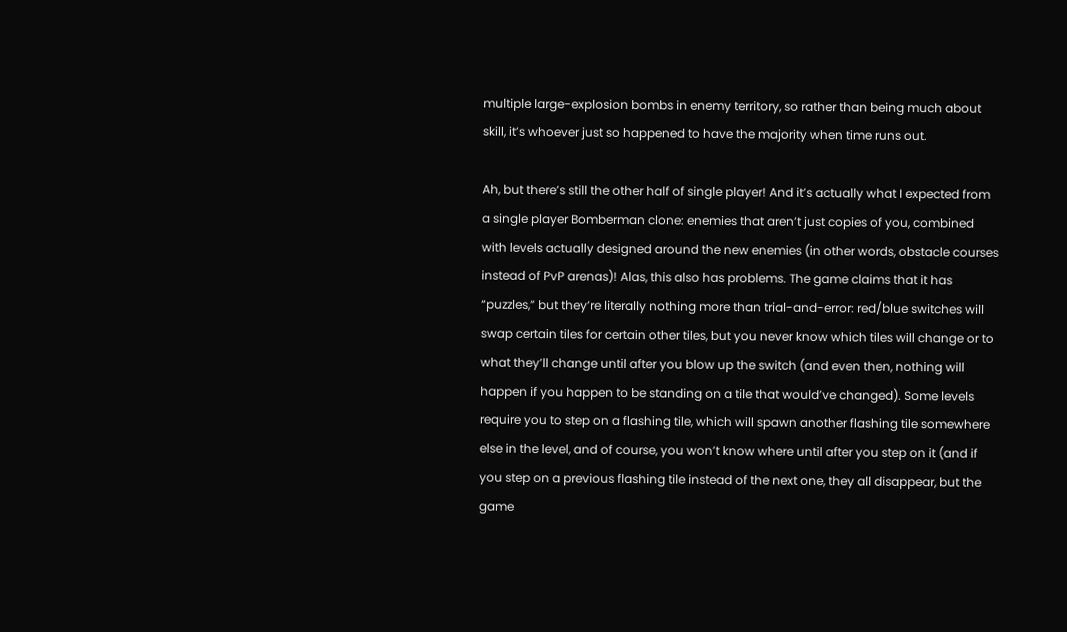multiple large-explosion bombs in enemy territory, so rather than being much about skill, it’s whoever just so happened to have the majority when time runs out.

Ah, but there’s still the other half of single player! And it’s actually what I expected from a single player Bomberman clone: enemies that aren’t just copies of you, combined with levels actually designed around the new enemies (in other words, obstacle courses instead of PvP arenas)! Alas, this also has problems. The game claims that it has “puzzles,” but they’re literally nothing more than trial-and-error: red/blue switches will swap certain tiles for certain other tiles, but you never know which tiles will change or to what they’ll change until after you blow up the switch (and even then, nothing will happen if you happen to be standing on a tile that would’ve changed). Some levels require you to step on a flashing tile, which will spawn another flashing tile somewhere else in the level, and of course, you won’t know where until after you step on it (and if you step on a previous flashing tile instead of the next one, they all disappear, but the game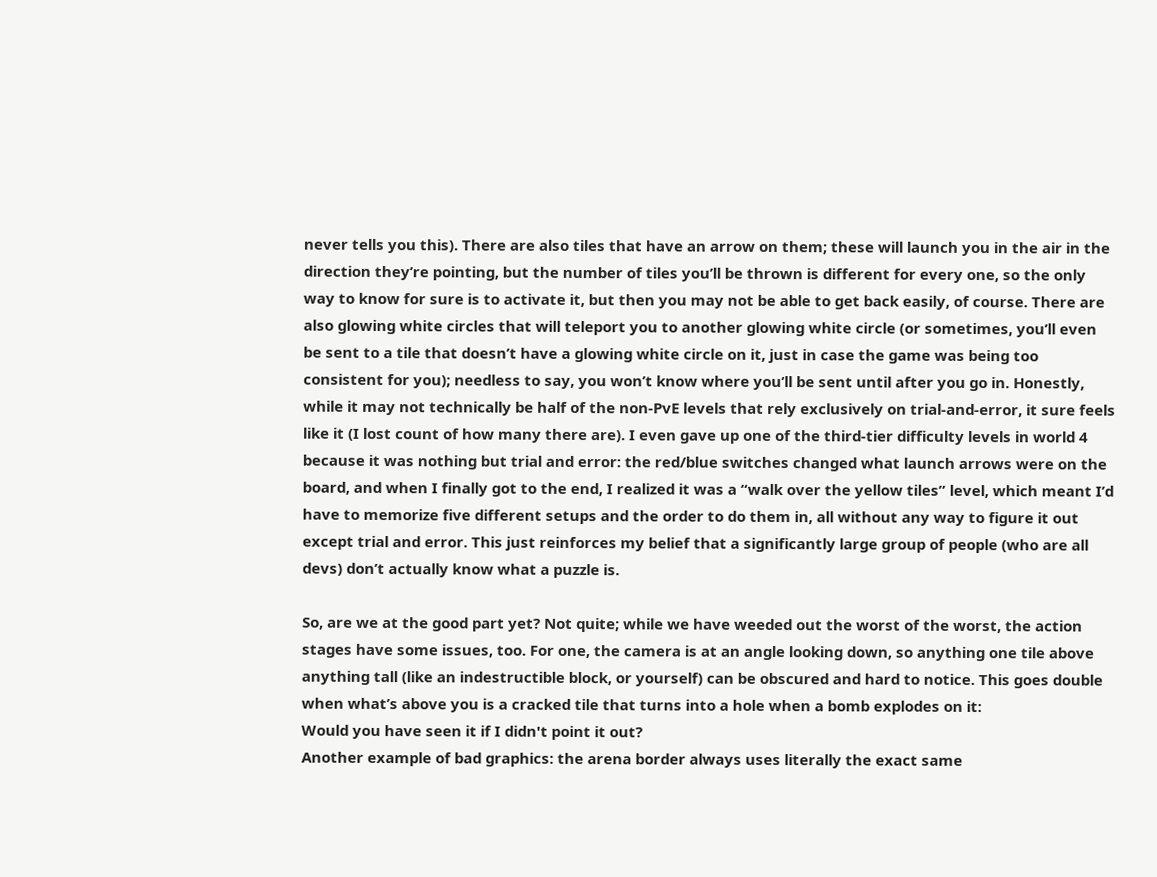never tells you this). There are also tiles that have an arrow on them; these will launch you in the air in the direction they’re pointing, but the number of tiles you’ll be thrown is different for every one, so the only way to know for sure is to activate it, but then you may not be able to get back easily, of course. There are also glowing white circles that will teleport you to another glowing white circle (or sometimes, you’ll even be sent to a tile that doesn’t have a glowing white circle on it, just in case the game was being too consistent for you); needless to say, you won’t know where you’ll be sent until after you go in. Honestly, while it may not technically be half of the non-PvE levels that rely exclusively on trial-and-error, it sure feels like it (I lost count of how many there are). I even gave up one of the third-tier difficulty levels in world 4 because it was nothing but trial and error: the red/blue switches changed what launch arrows were on the board, and when I finally got to the end, I realized it was a “walk over the yellow tiles” level, which meant I’d have to memorize five different setups and the order to do them in, all without any way to figure it out except trial and error. This just reinforces my belief that a significantly large group of people (who are all devs) don’t actually know what a puzzle is.

So, are we at the good part yet? Not quite; while we have weeded out the worst of the worst, the action stages have some issues, too. For one, the camera is at an angle looking down, so anything one tile above anything tall (like an indestructible block, or yourself) can be obscured and hard to notice. This goes double when what’s above you is a cracked tile that turns into a hole when a bomb explodes on it:
Would you have seen it if I didn't point it out?
Another example of bad graphics: the arena border always uses literally the exact same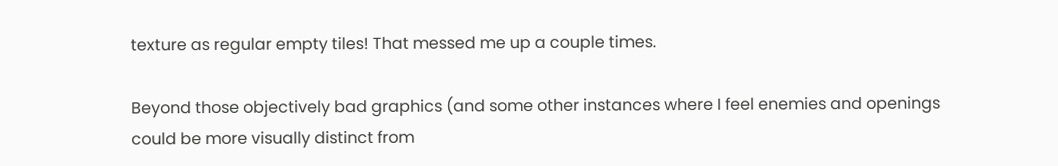texture as regular empty tiles! That messed me up a couple times.

Beyond those objectively bad graphics (and some other instances where I feel enemies and openings could be more visually distinct from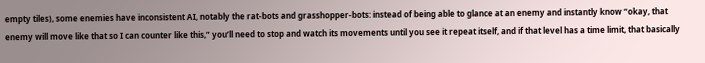empty tiles), some enemies have inconsistent AI, notably the rat-bots and grasshopper-bots: instead of being able to glance at an enemy and instantly know “okay, that enemy will move like that so I can counter like this,” you’ll need to stop and watch its movements until you see it repeat itself, and if that level has a time limit, that basically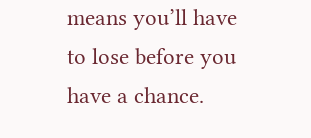means you’ll have to lose before you have a chance.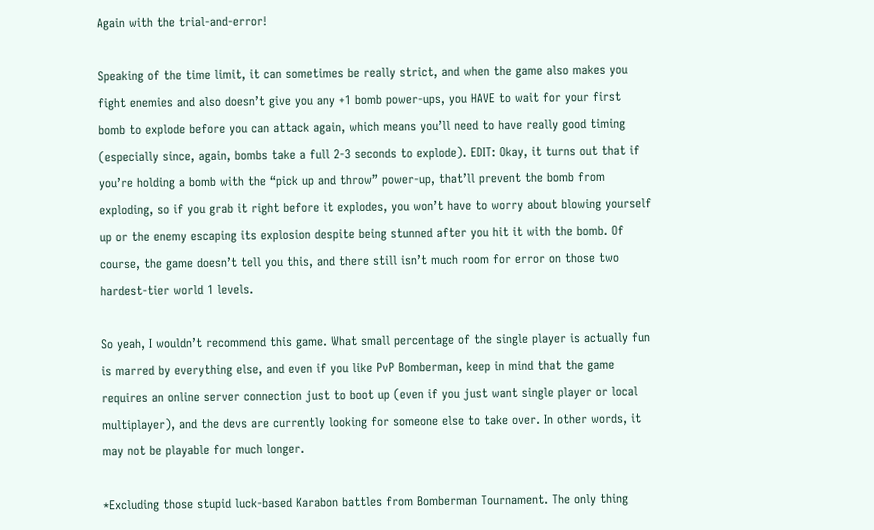Again with the trial-and-error!

Speaking of the time limit, it can sometimes be really strict, and when the game also makes you fight enemies and also doesn’t give you any +1 bomb power-ups, you HAVE to wait for your first bomb to explode before you can attack again, which means you’ll need to have really good timing (especially since, again, bombs take a full 2-3 seconds to explode). EDIT: Okay, it turns out that if you’re holding a bomb with the “pick up and throw” power-up, that’ll prevent the bomb from exploding, so if you grab it right before it explodes, you won’t have to worry about blowing yourself up or the enemy escaping its explosion despite being stunned after you hit it with the bomb. Of course, the game doesn’t tell you this, and there still isn’t much room for error on those two hardest-tier world 1 levels.

So yeah, I wouldn’t recommend this game. What small percentage of the single player is actually fun is marred by everything else, and even if you like PvP Bomberman, keep in mind that the game requires an online server connection just to boot up (even if you just want single player or local multiplayer), and the devs are currently looking for someone else to take over. In other words, it may not be playable for much longer.

*Excluding those stupid luck-based Karabon battles from Bomberman Tournament. The only thing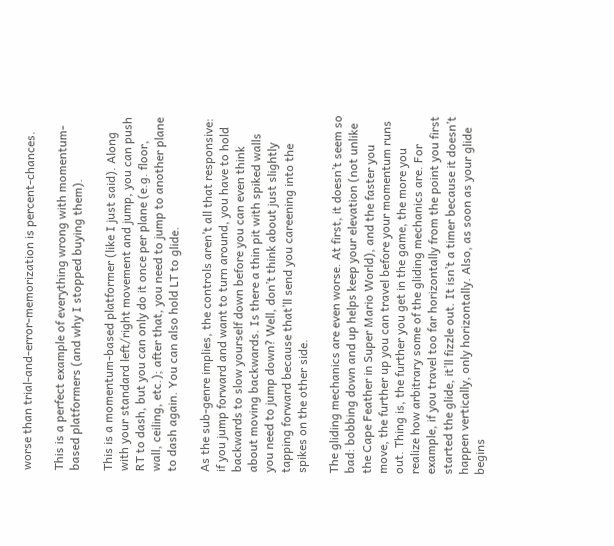worse than trial-and-error-memorization is percent-chances.

This is a perfect example of everything wrong with momentum-based platformers (and why I stopped buying them).

This is a momentum-based platformer (like I just said). Along with your standard left/right movement and jump, you can push RT to dash, but you can only do it once per plane (e.g. floor, wall, ceiling, etc.); after that, you need to jump to another plane to dash again. You can also hold LT to glide.

As the sub-genre implies, the controls aren’t all that responsive: if you jump forward and want to turn around, you have to hold backwards to slow yourself down before you can even think about moving backwards. Is there a thin pit with spiked walls you need to jump down? Well, don’t think about just slightly tapping forward because that’ll send you careening into the spikes on the other side.

The gliding mechanics are even worse. At first, it doesn’t seem so bad: bobbing down and up helps keep your elevation (not unlike the Cape Feather in Super Mario World), and the faster you move, the further up you can travel before your momentum runs out. Thing is, the further you get in the game, the more you realize how arbitrary some of the gliding mechanics are. For example, if you travel too far horizontally from the point you first started the glide, it’ll fizzle out. It isn’t a timer because it doesn’t happen vertically, only horizontally. Also, as soon as your glide begins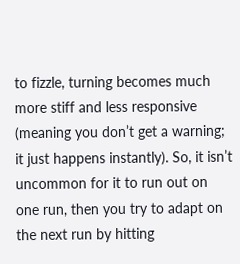to fizzle, turning becomes much more stiff and less responsive (meaning you don’t get a warning; it just happens instantly). So, it isn’t uncommon for it to run out on one run, then you try to adapt on the next run by hitting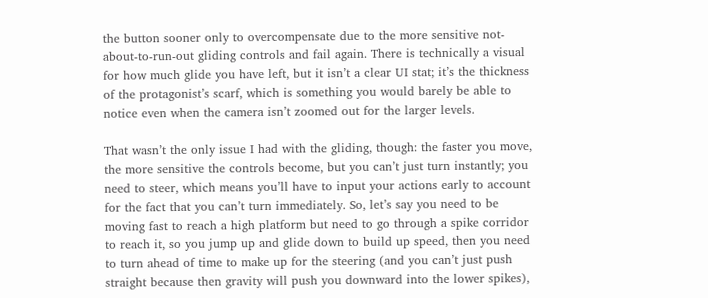the button sooner only to overcompensate due to the more sensitive not-about-to-run-out gliding controls and fail again. There is technically a visual for how much glide you have left, but it isn’t a clear UI stat; it’s the thickness of the protagonist’s scarf, which is something you would barely be able to notice even when the camera isn’t zoomed out for the larger levels.

That wasn’t the only issue I had with the gliding, though: the faster you move, the more sensitive the controls become, but you can’t just turn instantly; you need to steer, which means you’ll have to input your actions early to account for the fact that you can’t turn immediately. So, let’s say you need to be moving fast to reach a high platform but need to go through a spike corridor to reach it, so you jump up and glide down to build up speed, then you need to turn ahead of time to make up for the steering (and you can’t just push straight because then gravity will push you downward into the lower spikes),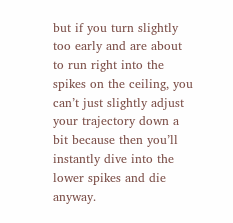but if you turn slightly too early and are about to run right into the spikes on the ceiling, you can’t just slightly adjust your trajectory down a bit because then you’ll instantly dive into the lower spikes and die anyway.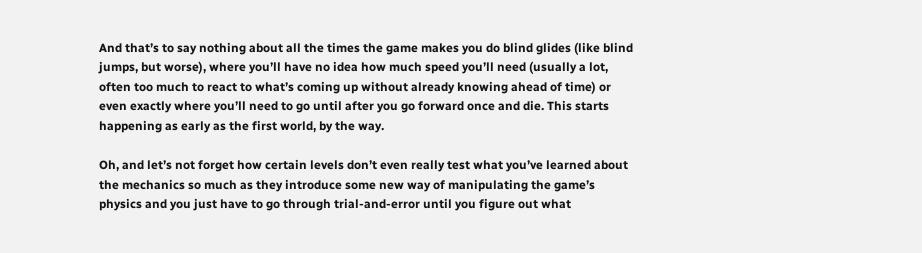And that’s to say nothing about all the times the game makes you do blind glides (like blind jumps, but worse), where you’ll have no idea how much speed you’ll need (usually a lot, often too much to react to what’s coming up without already knowing ahead of time) or even exactly where you’ll need to go until after you go forward once and die. This starts happening as early as the first world, by the way.

Oh, and let’s not forget how certain levels don’t even really test what you’ve learned about the mechanics so much as they introduce some new way of manipulating the game’s physics and you just have to go through trial-and-error until you figure out what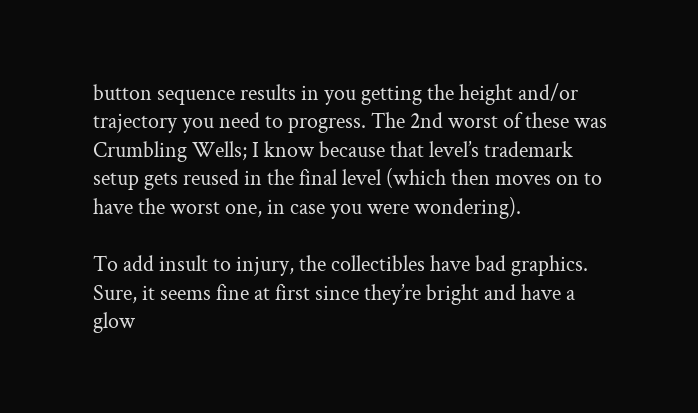button sequence results in you getting the height and/or trajectory you need to progress. The 2nd worst of these was Crumbling Wells; I know because that level’s trademark setup gets reused in the final level (which then moves on to have the worst one, in case you were wondering).

To add insult to injury, the collectibles have bad graphics. Sure, it seems fine at first since they’re bright and have a glow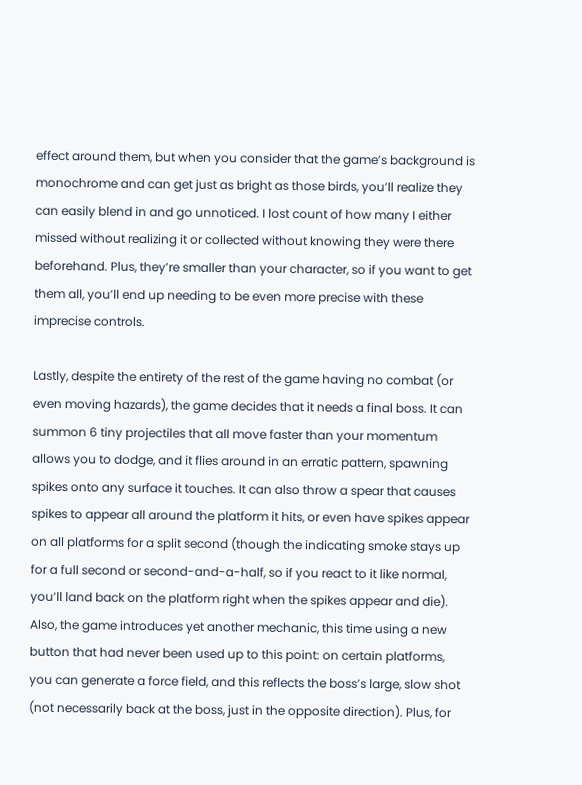effect around them, but when you consider that the game’s background is monochrome and can get just as bright as those birds, you’ll realize they can easily blend in and go unnoticed. I lost count of how many I either missed without realizing it or collected without knowing they were there beforehand. Plus, they’re smaller than your character, so if you want to get them all, you’ll end up needing to be even more precise with these imprecise controls.

Lastly, despite the entirety of the rest of the game having no combat (or even moving hazards), the game decides that it needs a final boss. It can summon 6 tiny projectiles that all move faster than your momentum allows you to dodge, and it flies around in an erratic pattern, spawning spikes onto any surface it touches. It can also throw a spear that causes spikes to appear all around the platform it hits, or even have spikes appear on all platforms for a split second (though the indicating smoke stays up for a full second or second-and-a-half, so if you react to it like normal, you’ll land back on the platform right when the spikes appear and die). Also, the game introduces yet another mechanic, this time using a new button that had never been used up to this point: on certain platforms, you can generate a force field, and this reflects the boss’s large, slow shot (not necessarily back at the boss, just in the opposite direction). Plus, for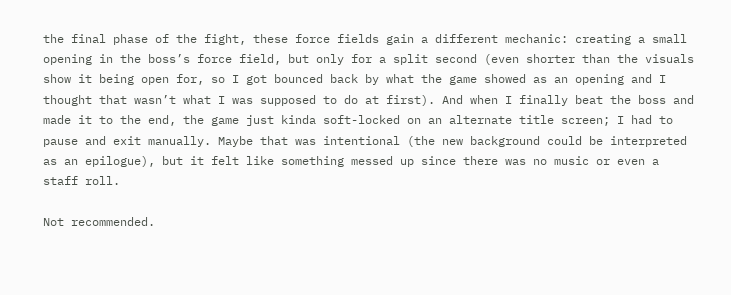the final phase of the fight, these force fields gain a different mechanic: creating a small opening in the boss’s force field, but only for a split second (even shorter than the visuals show it being open for, so I got bounced back by what the game showed as an opening and I thought that wasn’t what I was supposed to do at first). And when I finally beat the boss and made it to the end, the game just kinda soft-locked on an alternate title screen; I had to pause and exit manually. Maybe that was intentional (the new background could be interpreted as an epilogue), but it felt like something messed up since there was no music or even a staff roll.

Not recommended.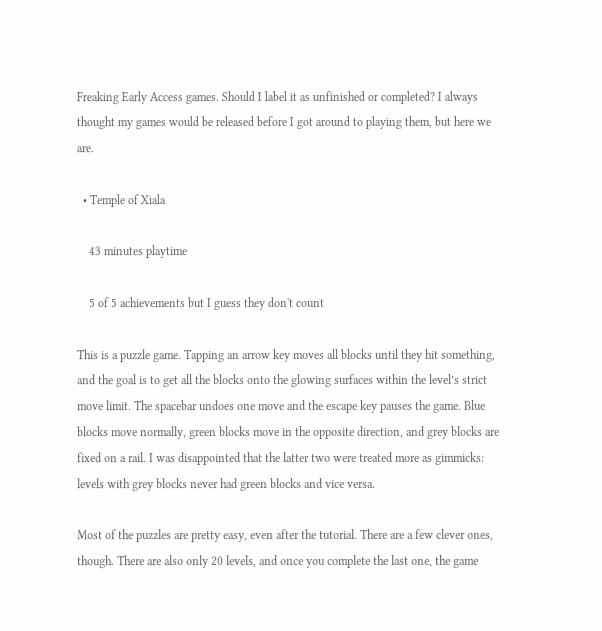Freaking Early Access games. Should I label it as unfinished or completed? I always thought my games would be released before I got around to playing them, but here we are.

  • Temple of Xiala

    43 minutes playtime

    5 of 5 achievements but I guess they don't count

This is a puzzle game. Tapping an arrow key moves all blocks until they hit something, and the goal is to get all the blocks onto the glowing surfaces within the level’s strict move limit. The spacebar undoes one move and the escape key pauses the game. Blue blocks move normally, green blocks move in the opposite direction, and grey blocks are fixed on a rail. I was disappointed that the latter two were treated more as gimmicks: levels with grey blocks never had green blocks and vice versa.

Most of the puzzles are pretty easy, even after the tutorial. There are a few clever ones, though. There are also only 20 levels, and once you complete the last one, the game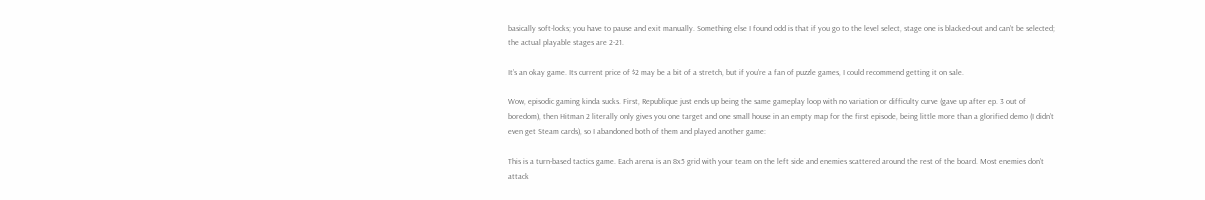basically soft-locks; you have to pause and exit manually. Something else I found odd is that if you go to the level select, stage one is blacked-out and can’t be selected; the actual playable stages are 2-21.

It’s an okay game. Its current price of $2 may be a bit of a stretch, but if you’re a fan of puzzle games, I could recommend getting it on sale.

Wow, episodic gaming kinda sucks. First, Republique just ends up being the same gameplay loop with no variation or difficulty curve (gave up after ep. 3 out of boredom), then Hitman 2 literally only gives you one target and one small house in an empty map for the first episode, being little more than a glorified demo (I didn’t even get Steam cards), so I abandoned both of them and played another game:

This is a turn-based tactics game. Each arena is an 8x5 grid with your team on the left side and enemies scattered around the rest of the board. Most enemies don’t attack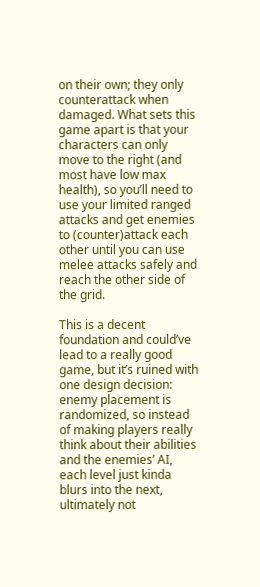on their own; they only counterattack when damaged. What sets this game apart is that your characters can only move to the right (and most have low max health), so you’ll need to use your limited ranged attacks and get enemies to (counter)attack each other until you can use melee attacks safely and reach the other side of the grid.

This is a decent foundation and could’ve lead to a really good game, but it’s ruined with one design decision: enemy placement is randomized, so instead of making players really think about their abilities and the enemies’ AI, each level just kinda blurs into the next, ultimately not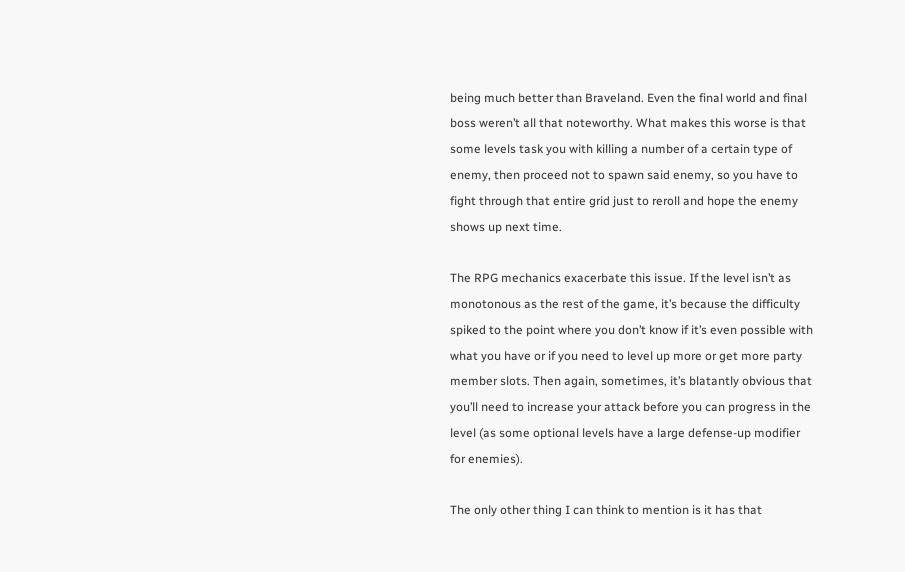being much better than Braveland. Even the final world and final boss weren’t all that noteworthy. What makes this worse is that some levels task you with killing a number of a certain type of enemy, then proceed not to spawn said enemy, so you have to fight through that entire grid just to reroll and hope the enemy shows up next time.

The RPG mechanics exacerbate this issue. If the level isn’t as monotonous as the rest of the game, it’s because the difficulty spiked to the point where you don’t know if it’s even possible with what you have or if you need to level up more or get more party member slots. Then again, sometimes, it’s blatantly obvious that you’ll need to increase your attack before you can progress in the level (as some optional levels have a large defense-up modifier for enemies).

The only other thing I can think to mention is it has that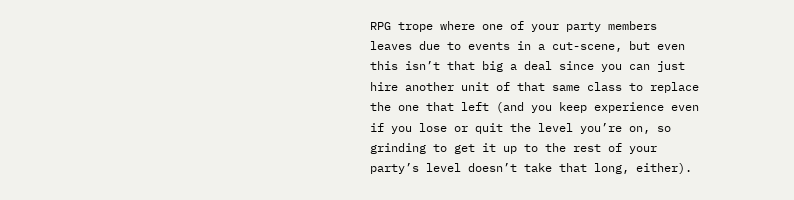RPG trope where one of your party members leaves due to events in a cut-scene, but even this isn’t that big a deal since you can just hire another unit of that same class to replace the one that left (and you keep experience even if you lose or quit the level you’re on, so grinding to get it up to the rest of your party’s level doesn’t take that long, either).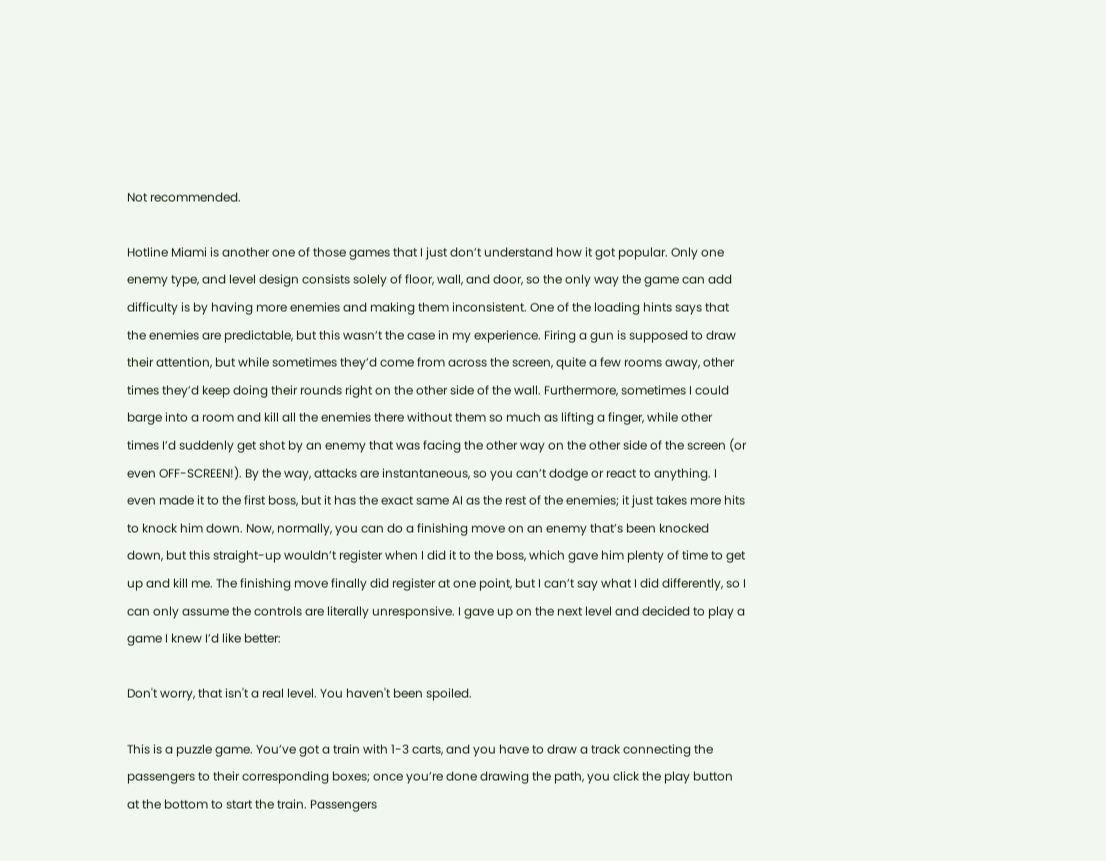Not recommended.

Hotline Miami is another one of those games that I just don’t understand how it got popular. Only one enemy type, and level design consists solely of floor, wall, and door, so the only way the game can add difficulty is by having more enemies and making them inconsistent. One of the loading hints says that the enemies are predictable, but this wasn’t the case in my experience. Firing a gun is supposed to draw their attention, but while sometimes they’d come from across the screen, quite a few rooms away, other times they’d keep doing their rounds right on the other side of the wall. Furthermore, sometimes I could barge into a room and kill all the enemies there without them so much as lifting a finger, while other times I’d suddenly get shot by an enemy that was facing the other way on the other side of the screen (or even OFF-SCREEN!). By the way, attacks are instantaneous, so you can’t dodge or react to anything. I even made it to the first boss, but it has the exact same AI as the rest of the enemies; it just takes more hits to knock him down. Now, normally, you can do a finishing move on an enemy that’s been knocked down, but this straight-up wouldn’t register when I did it to the boss, which gave him plenty of time to get up and kill me. The finishing move finally did register at one point, but I can’t say what I did differently, so I can only assume the controls are literally unresponsive. I gave up on the next level and decided to play a game I knew I’d like better:

Don't worry, that isn't a real level. You haven't been spoiled.

This is a puzzle game. You’ve got a train with 1-3 carts, and you have to draw a track connecting the passengers to their corresponding boxes; once you’re done drawing the path, you click the play button at the bottom to start the train. Passengers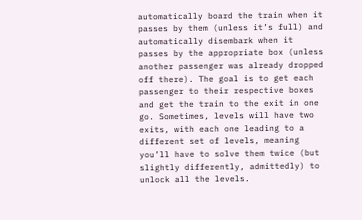automatically board the train when it passes by them (unless it’s full) and automatically disembark when it passes by the appropriate box (unless another passenger was already dropped off there). The goal is to get each passenger to their respective boxes and get the train to the exit in one go. Sometimes, levels will have two exits, with each one leading to a different set of levels, meaning you’ll have to solve them twice (but slightly differently, admittedly) to unlock all the levels.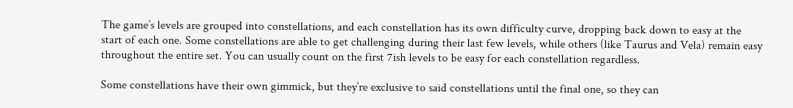The game’s levels are grouped into constellations, and each constellation has its own difficulty curve, dropping back down to easy at the start of each one. Some constellations are able to get challenging during their last few levels, while others (like Taurus and Vela) remain easy throughout the entire set. You can usually count on the first 7ish levels to be easy for each constellation regardless.

Some constellations have their own gimmick, but they’re exclusive to said constellations until the final one, so they can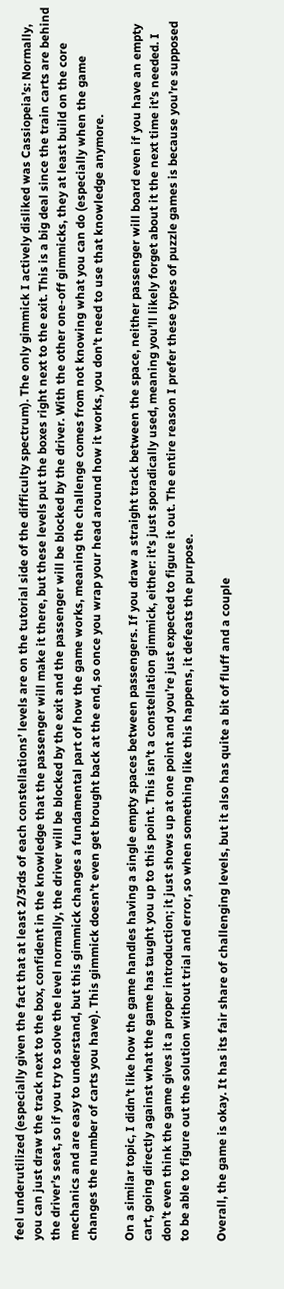feel underutilized (especially given the fact that at least 2/3rds of each constellations’ levels are on the tutorial side of the difficulty spectrum). The only gimmick I actively disliked was Cassiopeia’s: Normally, you can just draw the track next to the box, confident in the knowledge that the passenger will make it there, but these levels put the boxes right next to the exit. This is a big deal since the train carts are behind the driver’s seat, so if you try to solve the level normally, the driver will be blocked by the exit and the passenger will be blocked by the driver. With the other one-off gimmicks, they at least build on the core mechanics and are easy to understand, but this gimmick changes a fundamental part of how the game works, meaning the challenge comes from not knowing what you can do (especially when the game changes the number of carts you have). This gimmick doesn’t even get brought back at the end, so once you wrap your head around how it works, you don’t need to use that knowledge anymore.

On a similar topic, I didn’t like how the game handles having a single empty spaces between passengers. If you draw a straight track between the space, neither passenger will board even if you have an empty cart, going directly against what the game has taught you up to this point. This isn’t a constellation gimmick, either: it’s just sporadically used, meaning you’ll likely forget about it the next time it’s needed. I don’t even think the game gives it a proper introduction; it just shows up at one point and you’re just expected to figure it out. The entire reason I prefer these types of puzzle games is because you’re supposed to be able to figure out the solution without trial and error, so when something like this happens, it defeats the purpose.

Overall, the game is okay. It has its fair share of challenging levels, but it also has quite a bit of fluff and a couple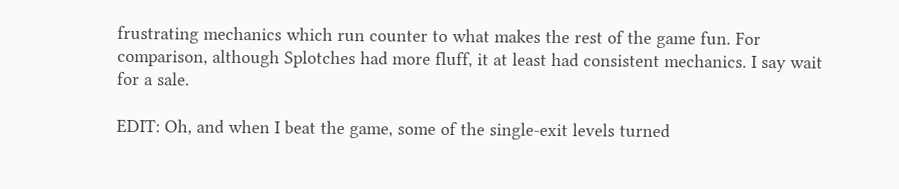frustrating mechanics which run counter to what makes the rest of the game fun. For comparison, although Splotches had more fluff, it at least had consistent mechanics. I say wait for a sale.

EDIT: Oh, and when I beat the game, some of the single-exit levels turned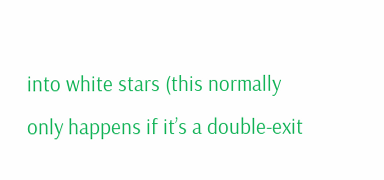into white stars (this normally only happens if it’s a double-exit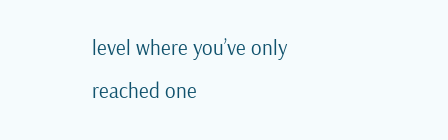level where you’ve only reached one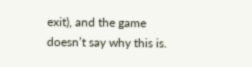exit), and the game doesn’t say why this is.